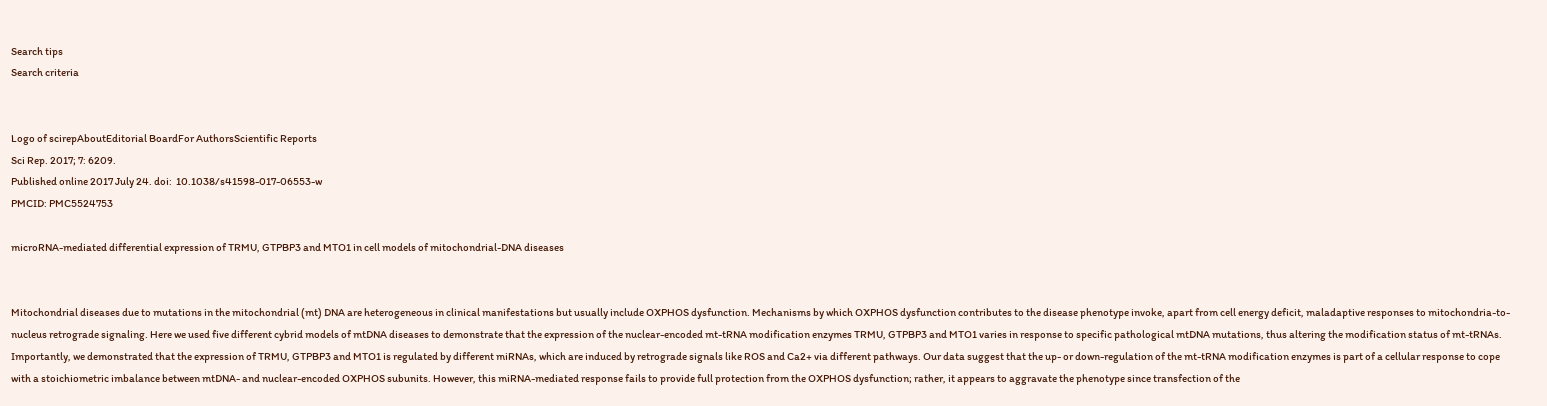Search tips
Search criteria


Logo of scirepAboutEditorial BoardFor AuthorsScientific Reports
Sci Rep. 2017; 7: 6209.
Published online 2017 July 24. doi:  10.1038/s41598-017-06553-w
PMCID: PMC5524753

microRNA-mediated differential expression of TRMU, GTPBP3 and MTO1 in cell models of mitochondrial-DNA diseases


Mitochondrial diseases due to mutations in the mitochondrial (mt) DNA are heterogeneous in clinical manifestations but usually include OXPHOS dysfunction. Mechanisms by which OXPHOS dysfunction contributes to the disease phenotype invoke, apart from cell energy deficit, maladaptive responses to mitochondria-to-nucleus retrograde signaling. Here we used five different cybrid models of mtDNA diseases to demonstrate that the expression of the nuclear-encoded mt-tRNA modification enzymes TRMU, GTPBP3 and MTO1 varies in response to specific pathological mtDNA mutations, thus altering the modification status of mt-tRNAs. Importantly, we demonstrated that the expression of TRMU, GTPBP3 and MTO1 is regulated by different miRNAs, which are induced by retrograde signals like ROS and Ca2+ via different pathways. Our data suggest that the up- or down-regulation of the mt-tRNA modification enzymes is part of a cellular response to cope with a stoichiometric imbalance between mtDNA- and nuclear-encoded OXPHOS subunits. However, this miRNA-mediated response fails to provide full protection from the OXPHOS dysfunction; rather, it appears to aggravate the phenotype since transfection of the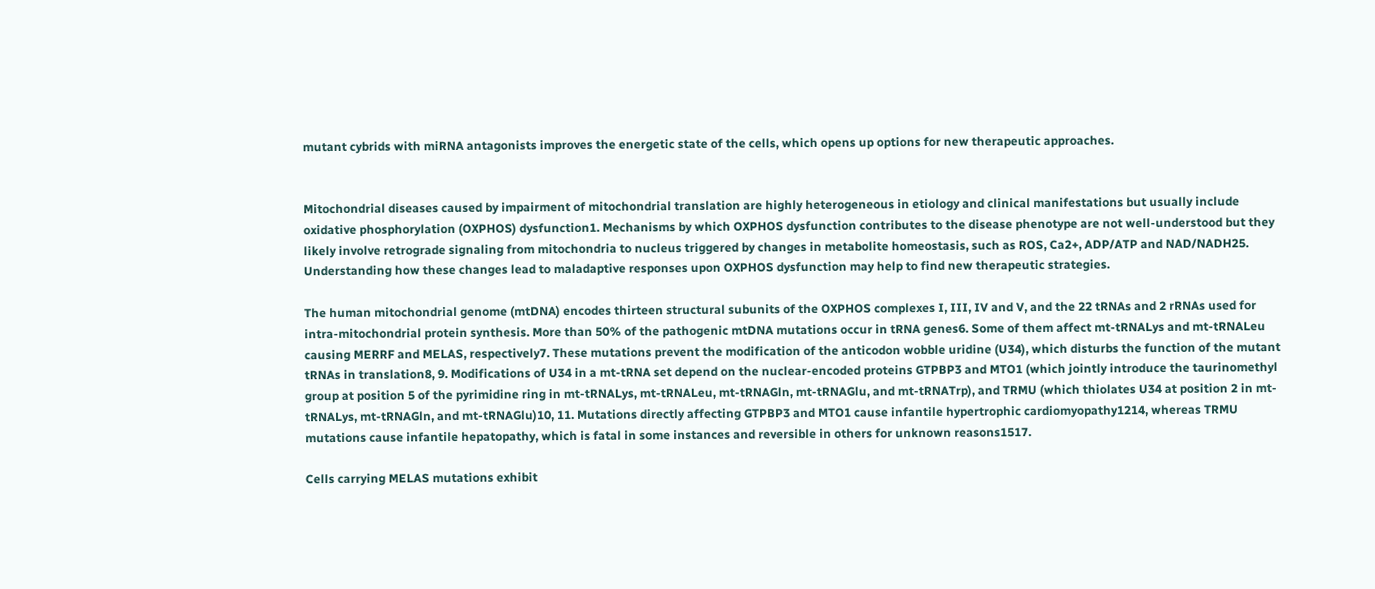mutant cybrids with miRNA antagonists improves the energetic state of the cells, which opens up options for new therapeutic approaches.


Mitochondrial diseases caused by impairment of mitochondrial translation are highly heterogeneous in etiology and clinical manifestations but usually include oxidative phosphorylation (OXPHOS) dysfunction1. Mechanisms by which OXPHOS dysfunction contributes to the disease phenotype are not well-understood but they likely involve retrograde signaling from mitochondria to nucleus triggered by changes in metabolite homeostasis, such as ROS, Ca2+, ADP/ATP and NAD/NADH25. Understanding how these changes lead to maladaptive responses upon OXPHOS dysfunction may help to find new therapeutic strategies.

The human mitochondrial genome (mtDNA) encodes thirteen structural subunits of the OXPHOS complexes I, III, IV and V, and the 22 tRNAs and 2 rRNAs used for intra-mitochondrial protein synthesis. More than 50% of the pathogenic mtDNA mutations occur in tRNA genes6. Some of them affect mt-tRNALys and mt-tRNALeu causing MERRF and MELAS, respectively7. These mutations prevent the modification of the anticodon wobble uridine (U34), which disturbs the function of the mutant tRNAs in translation8, 9. Modifications of U34 in a mt-tRNA set depend on the nuclear-encoded proteins GTPBP3 and MTO1 (which jointly introduce the taurinomethyl group at position 5 of the pyrimidine ring in mt-tRNALys, mt-tRNALeu, mt-tRNAGln, mt-tRNAGlu, and mt-tRNATrp), and TRMU (which thiolates U34 at position 2 in mt-tRNALys, mt-tRNAGln, and mt-tRNAGlu)10, 11. Mutations directly affecting GTPBP3 and MTO1 cause infantile hypertrophic cardiomyopathy1214, whereas TRMU mutations cause infantile hepatopathy, which is fatal in some instances and reversible in others for unknown reasons1517.

Cells carrying MELAS mutations exhibit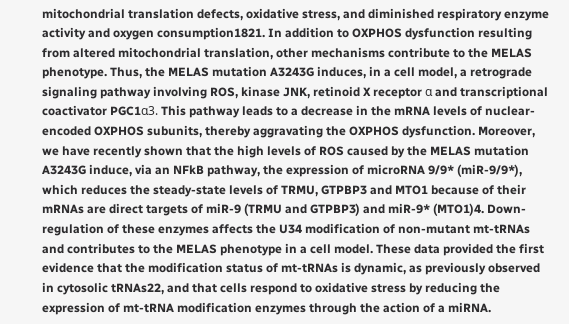mitochondrial translation defects, oxidative stress, and diminished respiratory enzyme activity and oxygen consumption1821. In addition to OXPHOS dysfunction resulting from altered mitochondrial translation, other mechanisms contribute to the MELAS phenotype. Thus, the MELAS mutation A3243G induces, in a cell model, a retrograde signaling pathway involving ROS, kinase JNK, retinoid X receptor α and transcriptional coactivator PGC1α3. This pathway leads to a decrease in the mRNA levels of nuclear-encoded OXPHOS subunits, thereby aggravating the OXPHOS dysfunction. Moreover, we have recently shown that the high levels of ROS caused by the MELAS mutation A3243G induce, via an NFkB pathway, the expression of microRNA 9/9* (miR-9/9*), which reduces the steady-state levels of TRMU, GTPBP3 and MTO1 because of their mRNAs are direct targets of miR-9 (TRMU and GTPBP3) and miR-9* (MTO1)4. Down-regulation of these enzymes affects the U34 modification of non-mutant mt-tRNAs and contributes to the MELAS phenotype in a cell model. These data provided the first evidence that the modification status of mt-tRNAs is dynamic, as previously observed in cytosolic tRNAs22, and that cells respond to oxidative stress by reducing the expression of mt-tRNA modification enzymes through the action of a miRNA.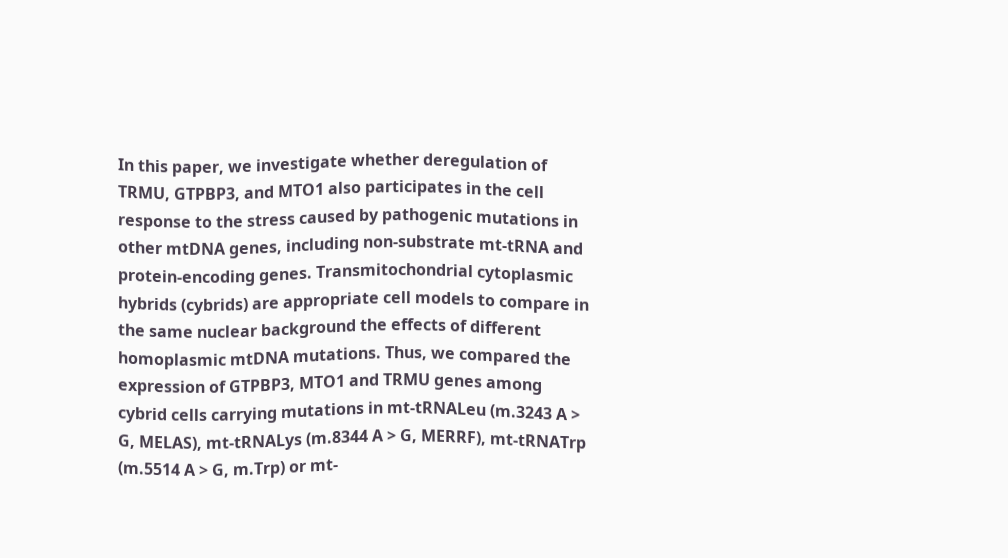In this paper, we investigate whether deregulation of TRMU, GTPBP3, and MTO1 also participates in the cell response to the stress caused by pathogenic mutations in other mtDNA genes, including non-substrate mt-tRNA and protein-encoding genes. Transmitochondrial cytoplasmic hybrids (cybrids) are appropriate cell models to compare in the same nuclear background the effects of different homoplasmic mtDNA mutations. Thus, we compared the expression of GTPBP3, MTO1 and TRMU genes among cybrid cells carrying mutations in mt-tRNALeu (m.3243 A > G, MELAS), mt-tRNALys (m.8344 A > G, MERRF), mt-tRNATrp (m.5514 A > G, m.Trp) or mt-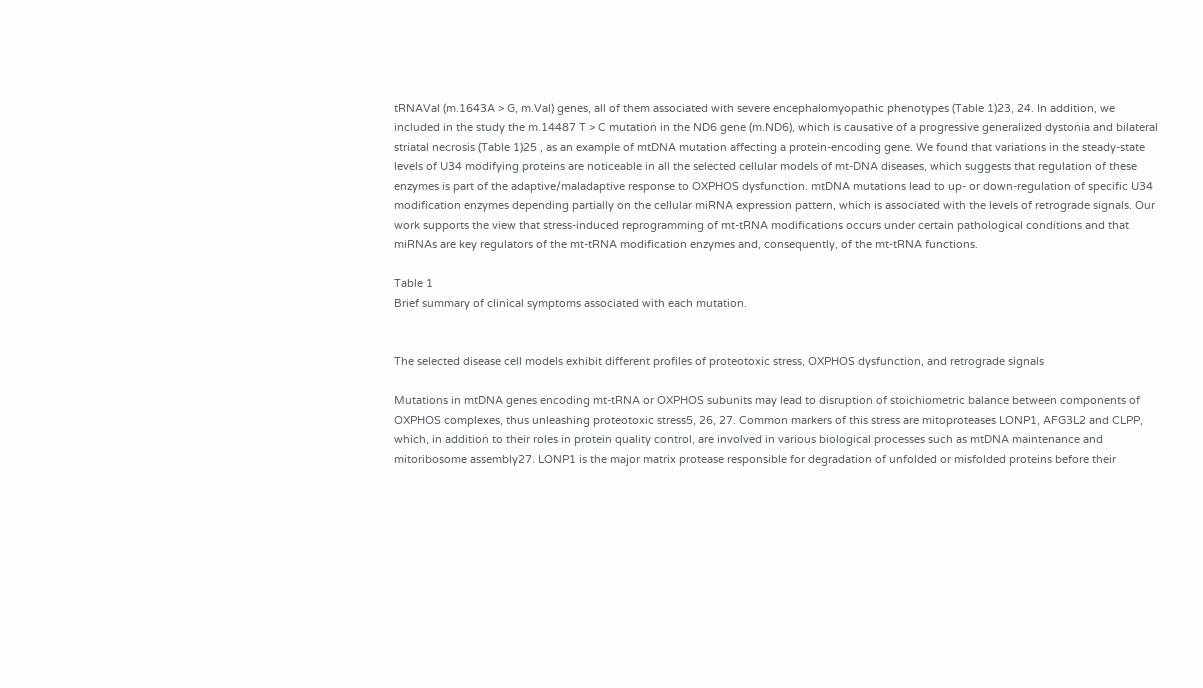tRNAVal (m.1643A > G, m.Val) genes, all of them associated with severe encephalomyopathic phenotypes (Table 1)23, 24. In addition, we included in the study the m.14487 T > C mutation in the ND6 gene (m.ND6), which is causative of a progressive generalized dystonia and bilateral striatal necrosis (Table 1)25 , as an example of mtDNA mutation affecting a protein-encoding gene. We found that variations in the steady-state levels of U34 modifying proteins are noticeable in all the selected cellular models of mt-DNA diseases, which suggests that regulation of these enzymes is part of the adaptive/maladaptive response to OXPHOS dysfunction. mtDNA mutations lead to up- or down-regulation of specific U34 modification enzymes depending partially on the cellular miRNA expression pattern, which is associated with the levels of retrograde signals. Our work supports the view that stress-induced reprogramming of mt-tRNA modifications occurs under certain pathological conditions and that miRNAs are key regulators of the mt-tRNA modification enzymes and, consequently, of the mt-tRNA functions.

Table 1
Brief summary of clinical symptoms associated with each mutation.


The selected disease cell models exhibit different profiles of proteotoxic stress, OXPHOS dysfunction, and retrograde signals

Mutations in mtDNA genes encoding mt-tRNA or OXPHOS subunits may lead to disruption of stoichiometric balance between components of OXPHOS complexes, thus unleashing proteotoxic stress5, 26, 27. Common markers of this stress are mitoproteases LONP1, AFG3L2 and CLPP, which, in addition to their roles in protein quality control, are involved in various biological processes such as mtDNA maintenance and mitoribosome assembly27. LONP1 is the major matrix protease responsible for degradation of unfolded or misfolded proteins before their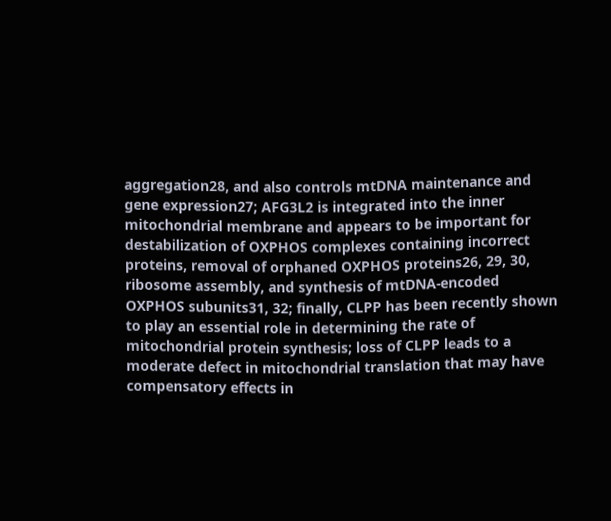aggregation28, and also controls mtDNA maintenance and gene expression27; AFG3L2 is integrated into the inner mitochondrial membrane and appears to be important for destabilization of OXPHOS complexes containing incorrect proteins, removal of orphaned OXPHOS proteins26, 29, 30, ribosome assembly, and synthesis of mtDNA-encoded OXPHOS subunits31, 32; finally, CLPP has been recently shown to play an essential role in determining the rate of mitochondrial protein synthesis; loss of CLPP leads to a moderate defect in mitochondrial translation that may have compensatory effects in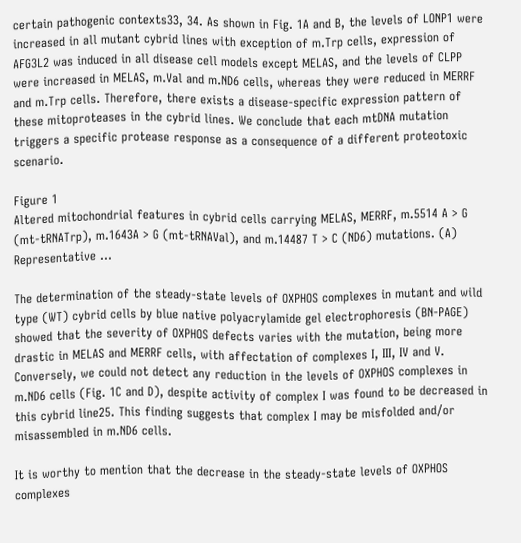certain pathogenic contexts33, 34. As shown in Fig. 1A and B, the levels of LONP1 were increased in all mutant cybrid lines with exception of m.Trp cells, expression of AFG3L2 was induced in all disease cell models except MELAS, and the levels of CLPP were increased in MELAS, m.Val and m.ND6 cells, whereas they were reduced in MERRF and m.Trp cells. Therefore, there exists a disease-specific expression pattern of these mitoproteases in the cybrid lines. We conclude that each mtDNA mutation triggers a specific protease response as a consequence of a different proteotoxic scenario.

Figure 1
Altered mitochondrial features in cybrid cells carrying MELAS, MERRF, m.5514 A > G (mt-tRNATrp), m.1643A > G (mt-tRNAVal), and m.14487 T > C (ND6) mutations. (A) Representative ...

The determination of the steady-state levels of OXPHOS complexes in mutant and wild type (WT) cybrid cells by blue native polyacrylamide gel electrophoresis (BN-PAGE) showed that the severity of OXPHOS defects varies with the mutation, being more drastic in MELAS and MERRF cells, with affectation of complexes I, III, IV and V. Conversely, we could not detect any reduction in the levels of OXPHOS complexes in m.ND6 cells (Fig. 1C and D), despite activity of complex I was found to be decreased in this cybrid line25. This finding suggests that complex I may be misfolded and/or misassembled in m.ND6 cells.

It is worthy to mention that the decrease in the steady-state levels of OXPHOS complexes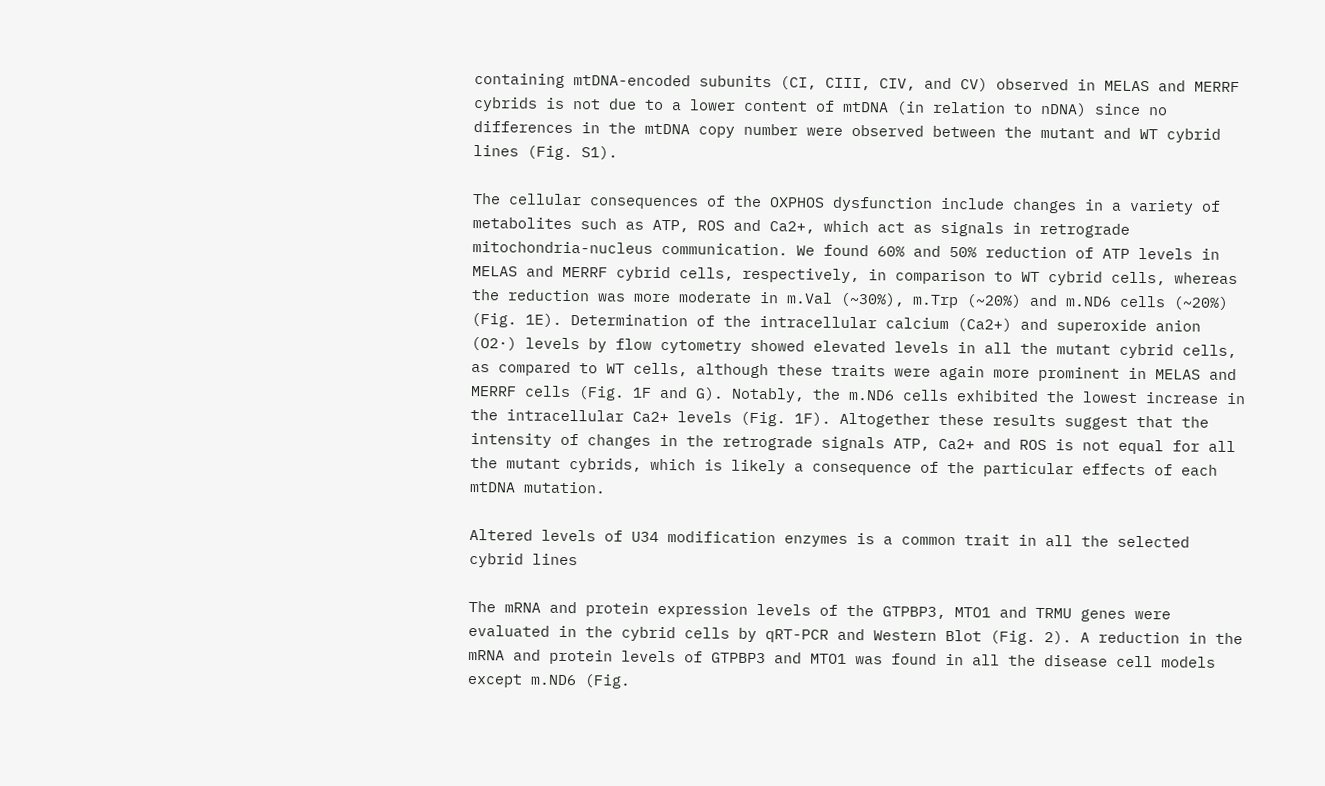containing mtDNA-encoded subunits (CI, CIII, CIV, and CV) observed in MELAS and MERRF cybrids is not due to a lower content of mtDNA (in relation to nDNA) since no differences in the mtDNA copy number were observed between the mutant and WT cybrid lines (Fig. S1).

The cellular consequences of the OXPHOS dysfunction include changes in a variety of metabolites such as ATP, ROS and Ca2+, which act as signals in retrograde mitochondria-nucleus communication. We found 60% and 50% reduction of ATP levels in MELAS and MERRF cybrid cells, respectively, in comparison to WT cybrid cells, whereas the reduction was more moderate in m.Val (~30%), m.Trp (~20%) and m.ND6 cells (~20%) (Fig. 1E). Determination of the intracellular calcium (Ca2+) and superoxide anion (O2·) levels by flow cytometry showed elevated levels in all the mutant cybrid cells, as compared to WT cells, although these traits were again more prominent in MELAS and MERRF cells (Fig. 1F and G). Notably, the m.ND6 cells exhibited the lowest increase in the intracellular Ca2+ levels (Fig. 1F). Altogether these results suggest that the intensity of changes in the retrograde signals ATP, Ca2+ and ROS is not equal for all the mutant cybrids, which is likely a consequence of the particular effects of each mtDNA mutation.

Altered levels of U34 modification enzymes is a common trait in all the selected cybrid lines

The mRNA and protein expression levels of the GTPBP3, MTO1 and TRMU genes were evaluated in the cybrid cells by qRT-PCR and Western Blot (Fig. 2). A reduction in the mRNA and protein levels of GTPBP3 and MTO1 was found in all the disease cell models except m.ND6 (Fig.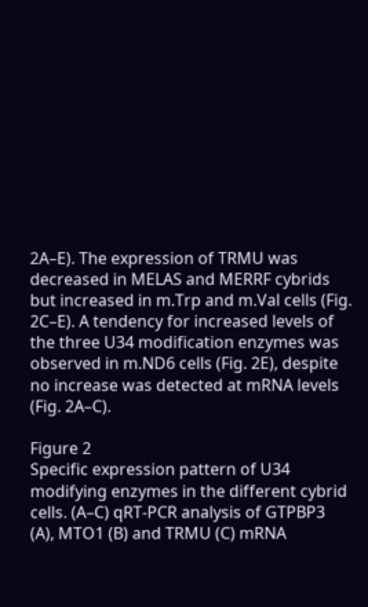2A–E). The expression of TRMU was decreased in MELAS and MERRF cybrids but increased in m.Trp and m.Val cells (Fig. 2C–E). A tendency for increased levels of the three U34 modification enzymes was observed in m.ND6 cells (Fig. 2E), despite no increase was detected at mRNA levels (Fig. 2A–C).

Figure 2
Specific expression pattern of U34 modifying enzymes in the different cybrid cells. (A–C) qRT-PCR analysis of GTPBP3 (A), MTO1 (B) and TRMU (C) mRNA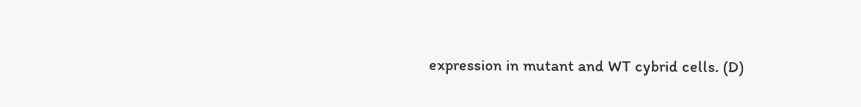expression in mutant and WT cybrid cells. (D)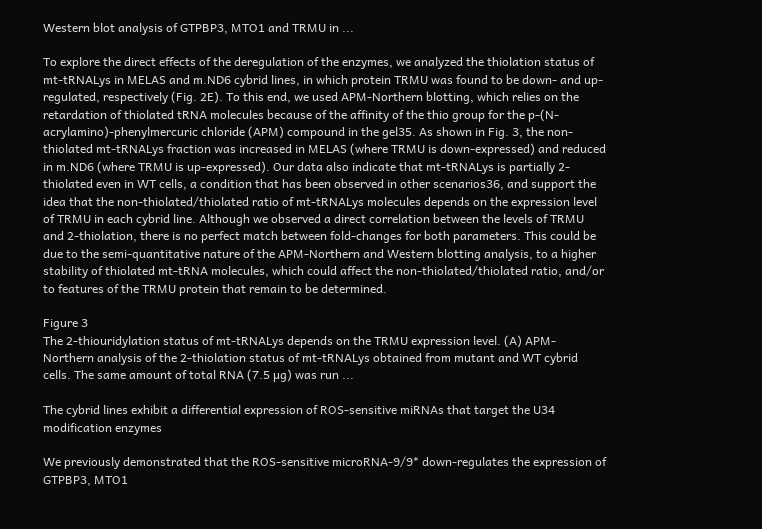Western blot analysis of GTPBP3, MTO1 and TRMU in ...

To explore the direct effects of the deregulation of the enzymes, we analyzed the thiolation status of mt-tRNALys in MELAS and m.ND6 cybrid lines, in which protein TRMU was found to be down- and up-regulated, respectively (Fig. 2E). To this end, we used APM-Northern blotting, which relies on the retardation of thiolated tRNA molecules because of the affinity of the thio group for the p-(N-acrylamino)-phenylmercuric chloride (APM) compound in the gel35. As shown in Fig. 3, the non-thiolated mt-tRNALys fraction was increased in MELAS (where TRMU is down-expressed) and reduced in m.ND6 (where TRMU is up-expressed). Our data also indicate that mt-tRNALys is partially 2-thiolated even in WT cells, a condition that has been observed in other scenarios36, and support the idea that the non-thiolated/thiolated ratio of mt-tRNALys molecules depends on the expression level of TRMU in each cybrid line. Although we observed a direct correlation between the levels of TRMU and 2-thiolation, there is no perfect match between fold-changes for both parameters. This could be due to the semi-quantitative nature of the APM-Northern and Western blotting analysis, to a higher stability of thiolated mt-tRNA molecules, which could affect the non-thiolated/thiolated ratio, and/or to features of the TRMU protein that remain to be determined.

Figure 3
The 2-thiouridylation status of mt-tRNALys depends on the TRMU expression level. (A) APM-Northern analysis of the 2-thiolation status of mt-tRNALys obtained from mutant and WT cybrid cells. The same amount of total RNA (7.5 µg) was run ...

The cybrid lines exhibit a differential expression of ROS-sensitive miRNAs that target the U34 modification enzymes

We previously demonstrated that the ROS-sensitive microRNA-9/9* down-regulates the expression of GTPBP3, MTO1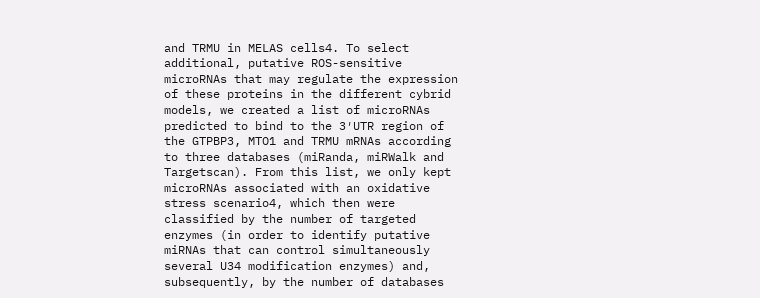and TRMU in MELAS cells4. To select additional, putative ROS-sensitive microRNAs that may regulate the expression of these proteins in the different cybrid models, we created a list of microRNAs predicted to bind to the 3′UTR region of the GTPBP3, MTO1 and TRMU mRNAs according to three databases (miRanda, miRWalk and Targetscan). From this list, we only kept microRNAs associated with an oxidative stress scenario4, which then were classified by the number of targeted enzymes (in order to identify putative miRNAs that can control simultaneously several U34 modification enzymes) and, subsequently, by the number of databases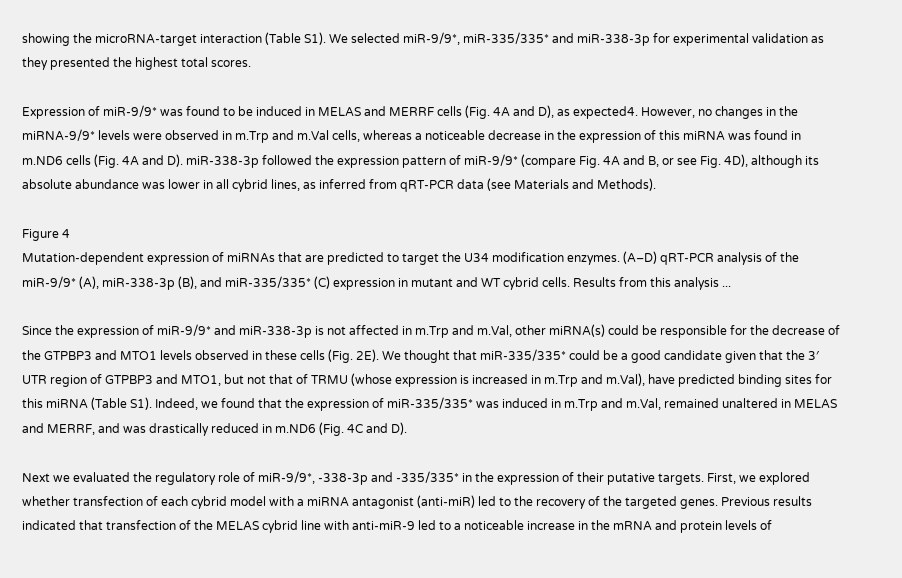showing the microRNA-target interaction (Table S1). We selected miR-9/9*, miR-335/335* and miR-338-3p for experimental validation as they presented the highest total scores.

Expression of miR-9/9* was found to be induced in MELAS and MERRF cells (Fig. 4A and D), as expected4. However, no changes in the miRNA-9/9* levels were observed in m.Trp and m.Val cells, whereas a noticeable decrease in the expression of this miRNA was found in m.ND6 cells (Fig. 4A and D). miR-338-3p followed the expression pattern of miR-9/9* (compare Fig. 4A and B, or see Fig. 4D), although its absolute abundance was lower in all cybrid lines, as inferred from qRT-PCR data (see Materials and Methods).

Figure 4
Mutation-dependent expression of miRNAs that are predicted to target the U34 modification enzymes. (A–D) qRT-PCR analysis of the miR-9/9* (A), miR-338-3p (B), and miR-335/335* (C) expression in mutant and WT cybrid cells. Results from this analysis ...

Since the expression of miR-9/9* and miR-338-3p is not affected in m.Trp and m.Val, other miRNA(s) could be responsible for the decrease of the GTPBP3 and MTO1 levels observed in these cells (Fig. 2E). We thought that miR-335/335* could be a good candidate given that the 3′ UTR region of GTPBP3 and MTO1, but not that of TRMU (whose expression is increased in m.Trp and m.Val), have predicted binding sites for this miRNA (Table S1). Indeed, we found that the expression of miR-335/335* was induced in m.Trp and m.Val, remained unaltered in MELAS and MERRF, and was drastically reduced in m.ND6 (Fig. 4C and D).

Next we evaluated the regulatory role of miR-9/9*, -338-3p and -335/335* in the expression of their putative targets. First, we explored whether transfection of each cybrid model with a miRNA antagonist (anti-miR) led to the recovery of the targeted genes. Previous results indicated that transfection of the MELAS cybrid line with anti-miR-9 led to a noticeable increase in the mRNA and protein levels of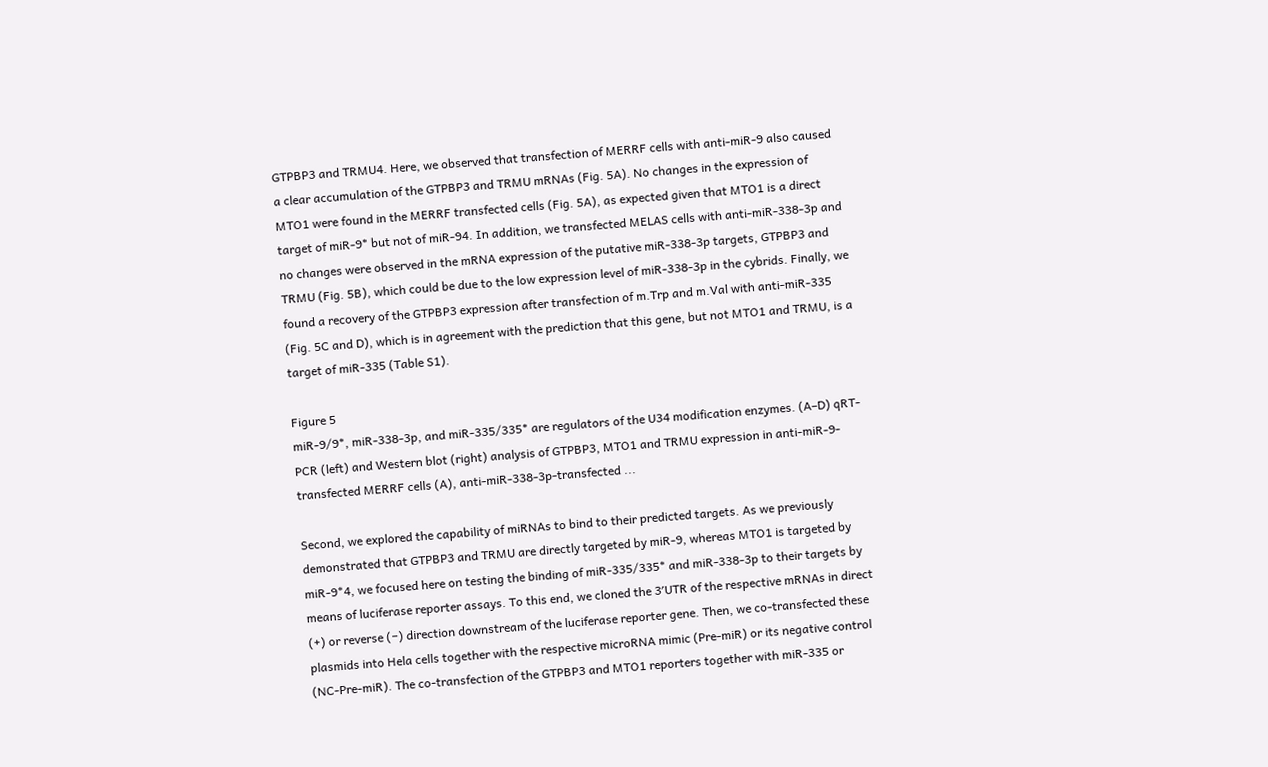GTPBP3 and TRMU4. Here, we observed that transfection of MERRF cells with anti-miR-9 also caused a clear accumulation of the GTPBP3 and TRMU mRNAs (Fig. 5A). No changes in the expression of MTO1 were found in the MERRF transfected cells (Fig. 5A), as expected given that MTO1 is a direct target of miR-9* but not of miR-94. In addition, we transfected MELAS cells with anti-miR-338-3p and no changes were observed in the mRNA expression of the putative miR-338-3p targets, GTPBP3 and TRMU (Fig. 5B), which could be due to the low expression level of miR-338-3p in the cybrids. Finally, we found a recovery of the GTPBP3 expression after transfection of m.Trp and m.Val with anti-miR-335 (Fig. 5C and D), which is in agreement with the prediction that this gene, but not MTO1 and TRMU, is a target of miR-335 (Table S1).

Figure 5
miR-9/9*, miR-338-3p, and miR-335/335* are regulators of the U34 modification enzymes. (A–D) qRT-PCR (left) and Western blot (right) analysis of GTPBP3, MTO1 and TRMU expression in anti-miR-9-transfected MERRF cells (A), anti-miR-338-3p-transfected ...

Second, we explored the capability of miRNAs to bind to their predicted targets. As we previously demonstrated that GTPBP3 and TRMU are directly targeted by miR-9, whereas MTO1 is targeted by miR-9*4, we focused here on testing the binding of miR-335/335* and miR-338-3p to their targets by means of luciferase reporter assays. To this end, we cloned the 3′UTR of the respective mRNAs in direct (+) or reverse (−) direction downstream of the luciferase reporter gene. Then, we co-transfected these plasmids into Hela cells together with the respective microRNA mimic (Pre-miR) or its negative control (NC-Pre-miR). The co-transfection of the GTPBP3 and MTO1 reporters together with miR-335 or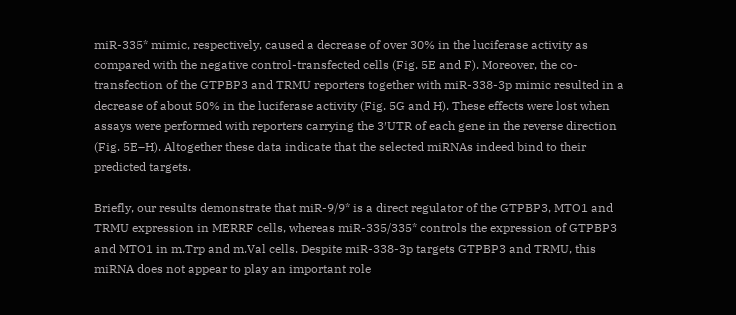miR-335* mimic, respectively, caused a decrease of over 30% in the luciferase activity as compared with the negative control-transfected cells (Fig. 5E and F). Moreover, the co-transfection of the GTPBP3 and TRMU reporters together with miR-338-3p mimic resulted in a decrease of about 50% in the luciferase activity (Fig. 5G and H). These effects were lost when assays were performed with reporters carrying the 3′UTR of each gene in the reverse direction (Fig. 5E–H). Altogether these data indicate that the selected miRNAs indeed bind to their predicted targets.

Briefly, our results demonstrate that miR-9/9* is a direct regulator of the GTPBP3, MTO1 and TRMU expression in MERRF cells, whereas miR-335/335* controls the expression of GTPBP3 and MTO1 in m.Trp and m.Val cells. Despite miR-338-3p targets GTPBP3 and TRMU, this miRNA does not appear to play an important role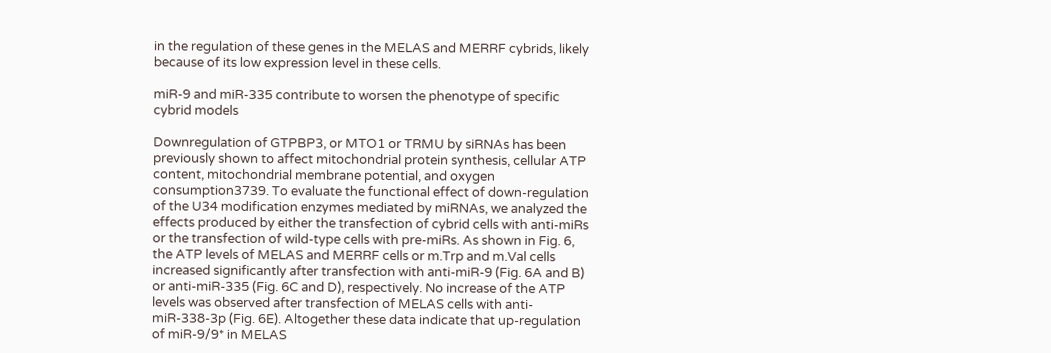in the regulation of these genes in the MELAS and MERRF cybrids, likely because of its low expression level in these cells.

miR-9 and miR-335 contribute to worsen the phenotype of specific cybrid models

Downregulation of GTPBP3, or MTO1 or TRMU by siRNAs has been previously shown to affect mitochondrial protein synthesis, cellular ATP content, mitochondrial membrane potential, and oxygen consumption3739. To evaluate the functional effect of down-regulation of the U34 modification enzymes mediated by miRNAs, we analyzed the effects produced by either the transfection of cybrid cells with anti-miRs or the transfection of wild-type cells with pre-miRs. As shown in Fig. 6, the ATP levels of MELAS and MERRF cells or m.Trp and m.Val cells increased significantly after transfection with anti-miR-9 (Fig. 6A and B) or anti-miR-335 (Fig. 6C and D), respectively. No increase of the ATP levels was observed after transfection of MELAS cells with anti-miR-338-3p (Fig. 6E). Altogether these data indicate that up-regulation of miR-9/9* in MELAS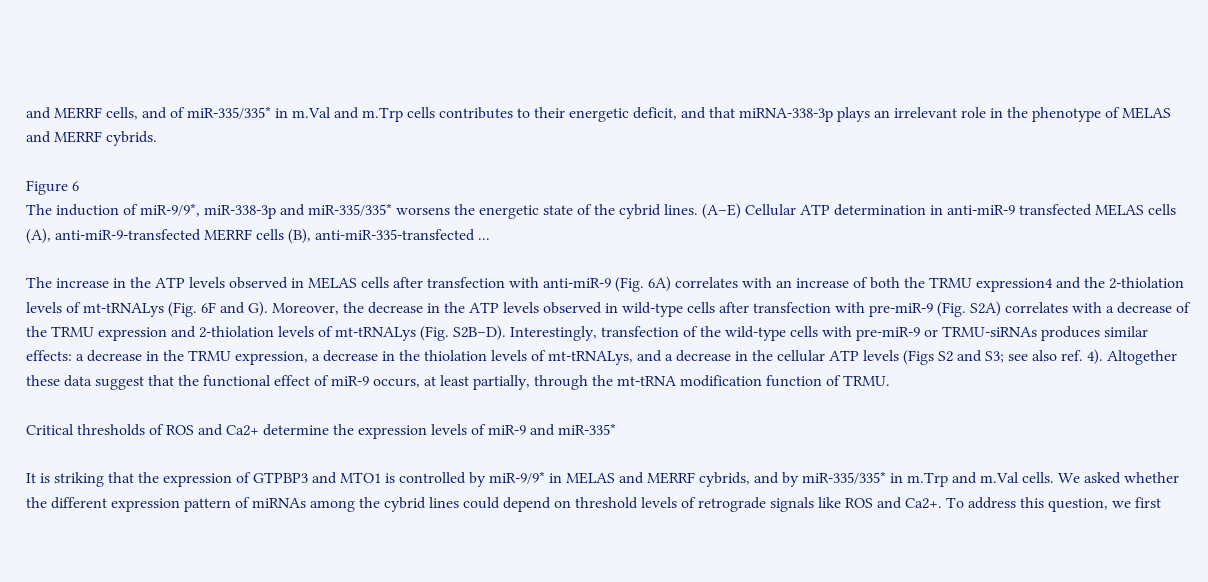and MERRF cells, and of miR-335/335* in m.Val and m.Trp cells contributes to their energetic deficit, and that miRNA-338-3p plays an irrelevant role in the phenotype of MELAS and MERRF cybrids.

Figure 6
The induction of miR-9/9*, miR-338-3p and miR-335/335* worsens the energetic state of the cybrid lines. (A–E) Cellular ATP determination in anti-miR-9 transfected MELAS cells (A), anti-miR-9-transfected MERRF cells (B), anti-miR-335-transfected ...

The increase in the ATP levels observed in MELAS cells after transfection with anti-miR-9 (Fig. 6A) correlates with an increase of both the TRMU expression4 and the 2-thiolation levels of mt-tRNALys (Fig. 6F and G). Moreover, the decrease in the ATP levels observed in wild-type cells after transfection with pre-miR-9 (Fig. S2A) correlates with a decrease of the TRMU expression and 2-thiolation levels of mt-tRNALys (Fig. S2B–D). Interestingly, transfection of the wild-type cells with pre-miR-9 or TRMU-siRNAs produces similar effects: a decrease in the TRMU expression, a decrease in the thiolation levels of mt-tRNALys, and a decrease in the cellular ATP levels (Figs S2 and S3; see also ref. 4). Altogether these data suggest that the functional effect of miR-9 occurs, at least partially, through the mt-tRNA modification function of TRMU.

Critical thresholds of ROS and Ca2+ determine the expression levels of miR-9 and miR-335*

It is striking that the expression of GTPBP3 and MTO1 is controlled by miR-9/9* in MELAS and MERRF cybrids, and by miR-335/335* in m.Trp and m.Val cells. We asked whether the different expression pattern of miRNAs among the cybrid lines could depend on threshold levels of retrograde signals like ROS and Ca2+. To address this question, we first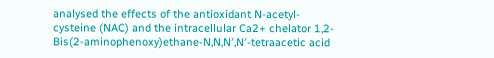analysed the effects of the antioxidant N-acetyl-cysteine (NAC) and the intracellular Ca2+ chelator 1,2-Bis(2-aminophenoxy)ethane-N,N,N′,N′-tetraacetic acid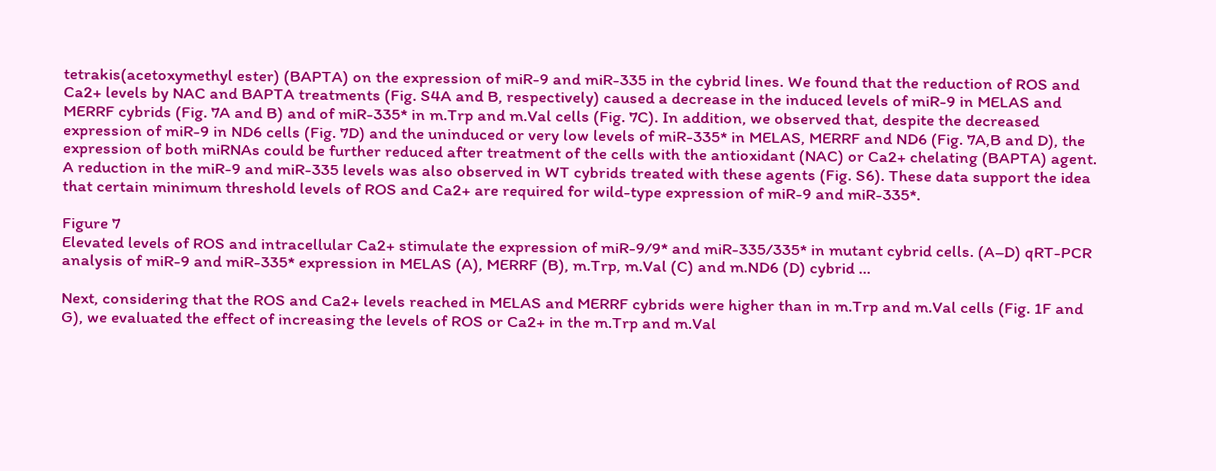tetrakis(acetoxymethyl ester) (BAPTA) on the expression of miR-9 and miR-335 in the cybrid lines. We found that the reduction of ROS and Ca2+ levels by NAC and BAPTA treatments (Fig. S4A and B, respectively) caused a decrease in the induced levels of miR-9 in MELAS and MERRF cybrids (Fig. 7A and B) and of miR-335* in m.Trp and m.Val cells (Fig. 7C). In addition, we observed that, despite the decreased expression of miR-9 in ND6 cells (Fig. 7D) and the uninduced or very low levels of miR-335* in MELAS, MERRF and ND6 (Fig. 7A,B and D), the expression of both miRNAs could be further reduced after treatment of the cells with the antioxidant (NAC) or Ca2+ chelating (BAPTA) agent. A reduction in the miR-9 and miR-335 levels was also observed in WT cybrids treated with these agents (Fig. S6). These data support the idea that certain minimum threshold levels of ROS and Ca2+ are required for wild-type expression of miR-9 and miR-335*.

Figure 7
Elevated levels of ROS and intracellular Ca2+ stimulate the expression of miR-9/9* and miR-335/335* in mutant cybrid cells. (A–D) qRT-PCR analysis of miR-9 and miR-335* expression in MELAS (A), MERRF (B), m.Trp, m.Val (C) and m.ND6 (D) cybrid ...

Next, considering that the ROS and Ca2+ levels reached in MELAS and MERRF cybrids were higher than in m.Trp and m.Val cells (Fig. 1F and G), we evaluated the effect of increasing the levels of ROS or Ca2+ in the m.Trp and m.Val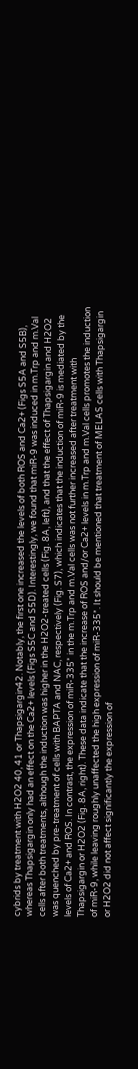cybrids by treatment with H2O2 40, 41 or Thapsigargin42. Notably, the first one increased the levels of both ROS and Ca2+ (Figs S5A and S5B), whereas Thapsigargin only had an effect on the Ca2+ levels (Figs S5C and S5D). Interestingly, we found that miR-9 was induced in m.Trp and m.Val cells after both treatments, although the induction was higher in the H2O2-treated cells (Fig. 8A, left), and that the effect of Thapsigargin and H2O2 was quenched by pre-treatment of cells with BAPTA and NAC, respectively (Fig. S7), which indicates that the induction of miR-9 is mediated by the levels of Ca2+ and ROS. In contrast, the expression of miR-335* in the m.Trp and m.Val cells was not further increased after treatment with Thapsigargin or H2O2 (Fig. 8A, right). These data indicate that the increase of ROS and/or Ca2+ levels in m.Trp and m.Val cells promotes the induction of miR-9, while leaving roughly unaffected the high expression of miR-335*. It should be mentioned that treatment of MELAS cells with Thapsigargin or H2O2 did not affect significantly the expression of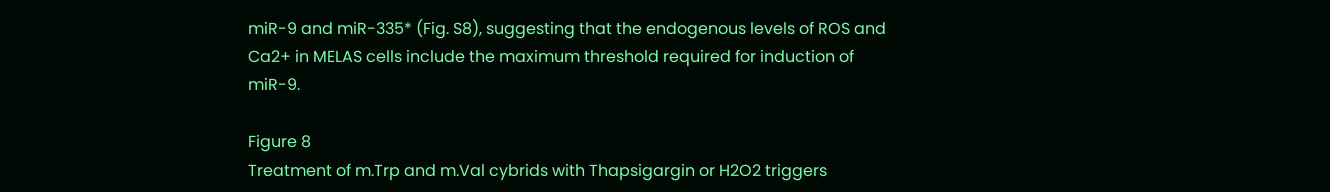miR-9 and miR-335* (Fig. S8), suggesting that the endogenous levels of ROS and Ca2+ in MELAS cells include the maximum threshold required for induction of miR-9.

Figure 8
Treatment of m.Trp and m.Val cybrids with Thapsigargin or H2O2 triggers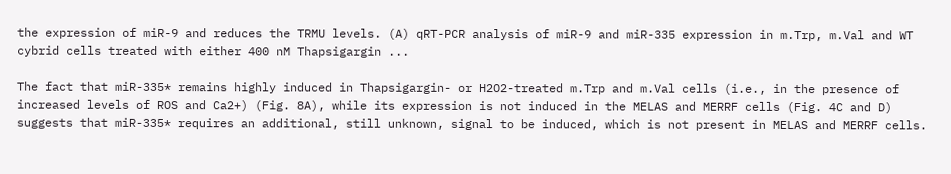the expression of miR-9 and reduces the TRMU levels. (A) qRT-PCR analysis of miR-9 and miR-335 expression in m.Trp, m.Val and WT cybrid cells treated with either 400 nM Thapsigargin ...

The fact that miR-335* remains highly induced in Thapsigargin- or H2O2-treated m.Trp and m.Val cells (i.e., in the presence of increased levels of ROS and Ca2+) (Fig. 8A), while its expression is not induced in the MELAS and MERRF cells (Fig. 4C and D) suggests that miR-335* requires an additional, still unknown, signal to be induced, which is not present in MELAS and MERRF cells.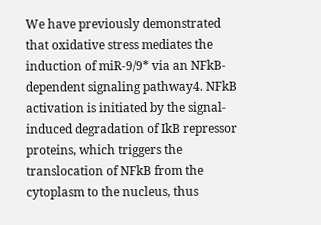We have previously demonstrated that oxidative stress mediates the induction of miR-9/9* via an NFkB-dependent signaling pathway4. NFkB activation is initiated by the signal-induced degradation of IkB repressor proteins, which triggers the translocation of NFkB from the cytoplasm to the nucleus, thus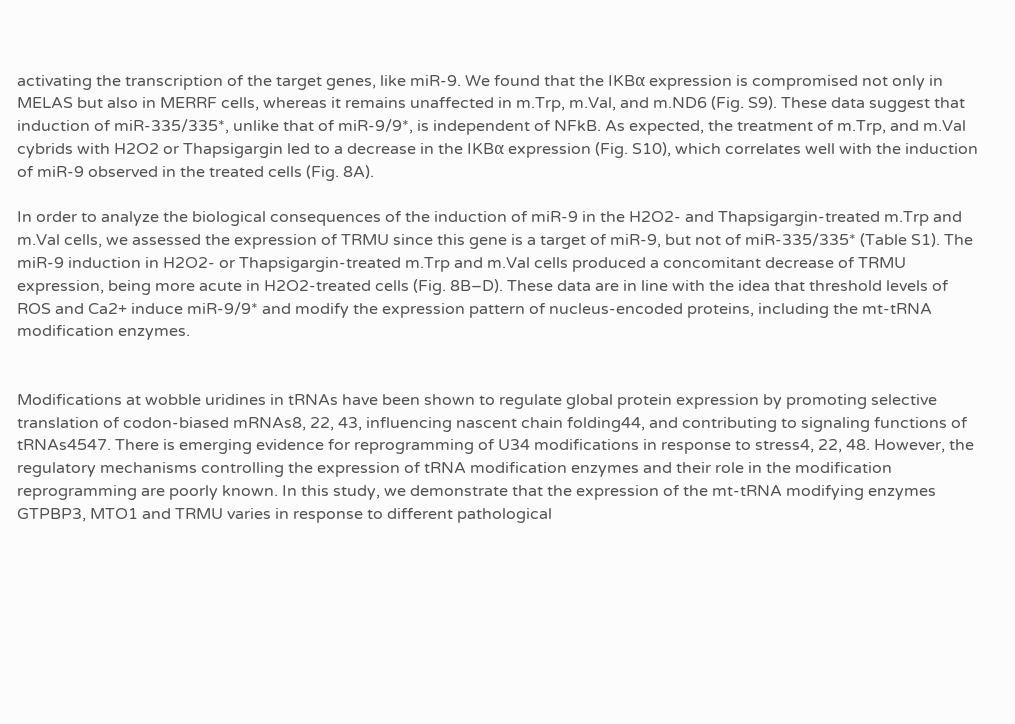activating the transcription of the target genes, like miR-9. We found that the IKBα expression is compromised not only in MELAS but also in MERRF cells, whereas it remains unaffected in m.Trp, m.Val, and m.ND6 (Fig. S9). These data suggest that induction of miR-335/335*, unlike that of miR-9/9*, is independent of NFkB. As expected, the treatment of m.Trp, and m.Val cybrids with H2O2 or Thapsigargin led to a decrease in the IKBα expression (Fig. S10), which correlates well with the induction of miR-9 observed in the treated cells (Fig. 8A).

In order to analyze the biological consequences of the induction of miR-9 in the H2O2- and Thapsigargin-treated m.Trp and m.Val cells, we assessed the expression of TRMU since this gene is a target of miR-9, but not of miR-335/335* (Table S1). The miR-9 induction in H2O2- or Thapsigargin-treated m.Trp and m.Val cells produced a concomitant decrease of TRMU expression, being more acute in H2O2-treated cells (Fig. 8B–D). These data are in line with the idea that threshold levels of ROS and Ca2+ induce miR-9/9* and modify the expression pattern of nucleus-encoded proteins, including the mt-tRNA modification enzymes.


Modifications at wobble uridines in tRNAs have been shown to regulate global protein expression by promoting selective translation of codon-biased mRNAs8, 22, 43, influencing nascent chain folding44, and contributing to signaling functions of tRNAs4547. There is emerging evidence for reprogramming of U34 modifications in response to stress4, 22, 48. However, the regulatory mechanisms controlling the expression of tRNA modification enzymes and their role in the modification reprogramming are poorly known. In this study, we demonstrate that the expression of the mt-tRNA modifying enzymes GTPBP3, MTO1 and TRMU varies in response to different pathological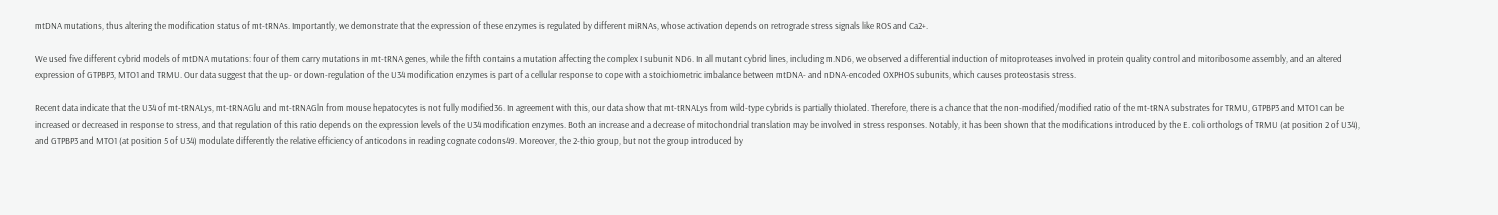mtDNA mutations, thus altering the modification status of mt-tRNAs. Importantly, we demonstrate that the expression of these enzymes is regulated by different miRNAs, whose activation depends on retrograde stress signals like ROS and Ca2+.

We used five different cybrid models of mtDNA mutations: four of them carry mutations in mt-tRNA genes, while the fifth contains a mutation affecting the complex I subunit ND6. In all mutant cybrid lines, including m.ND6, we observed a differential induction of mitoproteases involved in protein quality control and mitoribosome assembly, and an altered expression of GTPBP3, MTO1 and TRMU. Our data suggest that the up- or down-regulation of the U34 modification enzymes is part of a cellular response to cope with a stoichiometric imbalance between mtDNA- and nDNA-encoded OXPHOS subunits, which causes proteostasis stress.

Recent data indicate that the U34 of mt-tRNALys, mt-tRNAGlu and mt-tRNAGln from mouse hepatocytes is not fully modified36. In agreement with this, our data show that mt-tRNALys from wild-type cybrids is partially thiolated. Therefore, there is a chance that the non-modified/modified ratio of the mt-tRNA substrates for TRMU, GTPBP3 and MTO1 can be increased or decreased in response to stress, and that regulation of this ratio depends on the expression levels of the U34 modification enzymes. Both an increase and a decrease of mitochondrial translation may be involved in stress responses. Notably, it has been shown that the modifications introduced by the E. coli orthologs of TRMU (at position 2 of U34), and GTPBP3 and MTO1 (at position 5 of U34) modulate differently the relative efficiency of anticodons in reading cognate codons49. Moreover, the 2-thio group, but not the group introduced by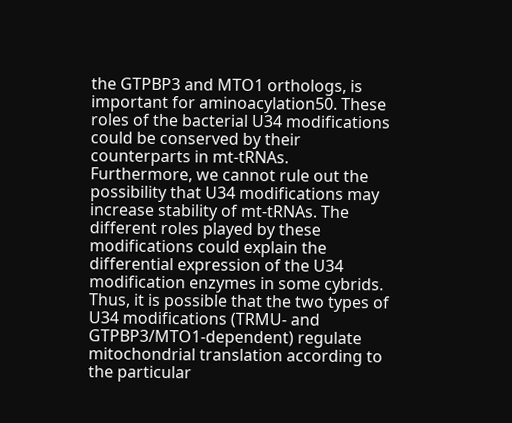the GTPBP3 and MTO1 orthologs, is important for aminoacylation50. These roles of the bacterial U34 modifications could be conserved by their counterparts in mt-tRNAs. Furthermore, we cannot rule out the possibility that U34 modifications may increase stability of mt-tRNAs. The different roles played by these modifications could explain the differential expression of the U34 modification enzymes in some cybrids. Thus, it is possible that the two types of U34 modifications (TRMU- and GTPBP3/MTO1-dependent) regulate mitochondrial translation according to the particular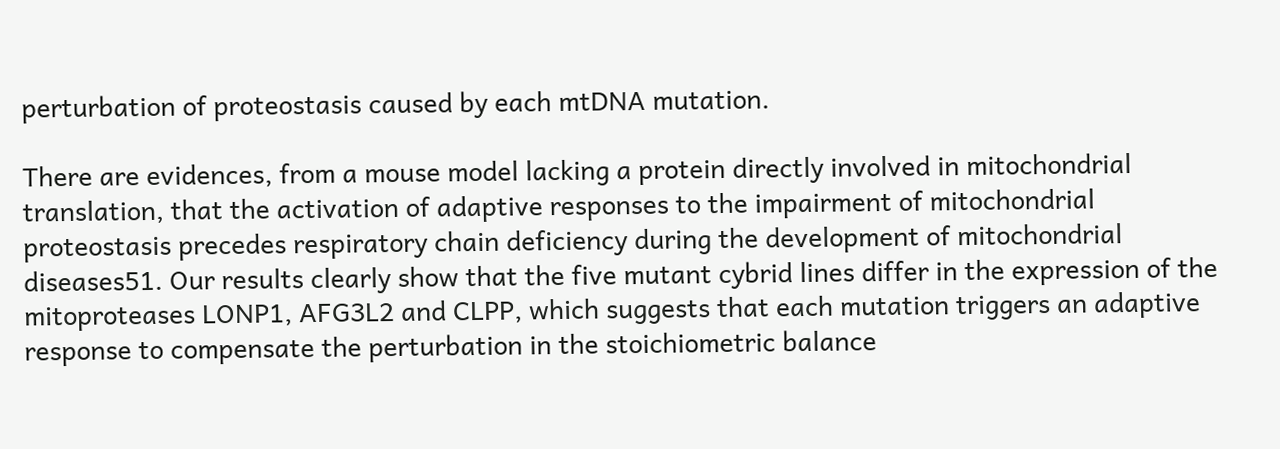perturbation of proteostasis caused by each mtDNA mutation.

There are evidences, from a mouse model lacking a protein directly involved in mitochondrial translation, that the activation of adaptive responses to the impairment of mitochondrial proteostasis precedes respiratory chain deficiency during the development of mitochondrial diseases51. Our results clearly show that the five mutant cybrid lines differ in the expression of the mitoproteases LONP1, AFG3L2 and CLPP, which suggests that each mutation triggers an adaptive response to compensate the perturbation in the stoichiometric balance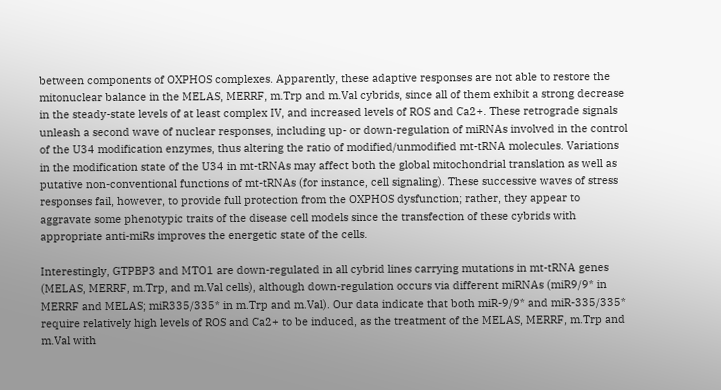between components of OXPHOS complexes. Apparently, these adaptive responses are not able to restore the mitonuclear balance in the MELAS, MERRF, m.Trp and m.Val cybrids, since all of them exhibit a strong decrease in the steady-state levels of at least complex IV, and increased levels of ROS and Ca2+. These retrograde signals unleash a second wave of nuclear responses, including up- or down-regulation of miRNAs involved in the control of the U34 modification enzymes, thus altering the ratio of modified/unmodified mt-tRNA molecules. Variations in the modification state of the U34 in mt-tRNAs may affect both the global mitochondrial translation as well as putative non-conventional functions of mt-tRNAs (for instance, cell signaling). These successive waves of stress responses fail, however, to provide full protection from the OXPHOS dysfunction; rather, they appear to aggravate some phenotypic traits of the disease cell models since the transfection of these cybrids with appropriate anti-miRs improves the energetic state of the cells.

Interestingly, GTPBP3 and MTO1 are down-regulated in all cybrid lines carrying mutations in mt-tRNA genes (MELAS, MERRF, m.Trp, and m.Val cells), although down-regulation occurs via different miRNAs (miR9/9* in MERRF and MELAS; miR335/335* in m.Trp and m.Val). Our data indicate that both miR-9/9* and miR-335/335* require relatively high levels of ROS and Ca2+ to be induced, as the treatment of the MELAS, MERRF, m.Trp and m.Val with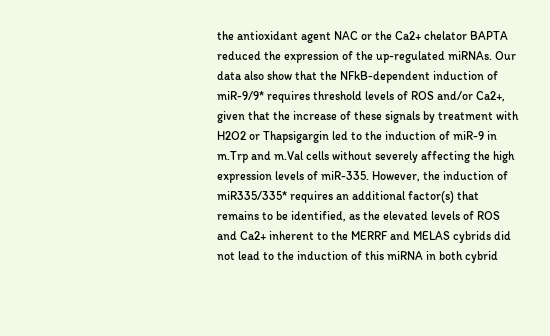the antioxidant agent NAC or the Ca2+ chelator BAPTA reduced the expression of the up-regulated miRNAs. Our data also show that the NFkB-dependent induction of miR-9/9* requires threshold levels of ROS and/or Ca2+, given that the increase of these signals by treatment with H2O2 or Thapsigargin led to the induction of miR-9 in m.Trp and m.Val cells without severely affecting the high expression levels of miR-335. However, the induction of miR335/335* requires an additional factor(s) that remains to be identified, as the elevated levels of ROS and Ca2+ inherent to the MERRF and MELAS cybrids did not lead to the induction of this miRNA in both cybrid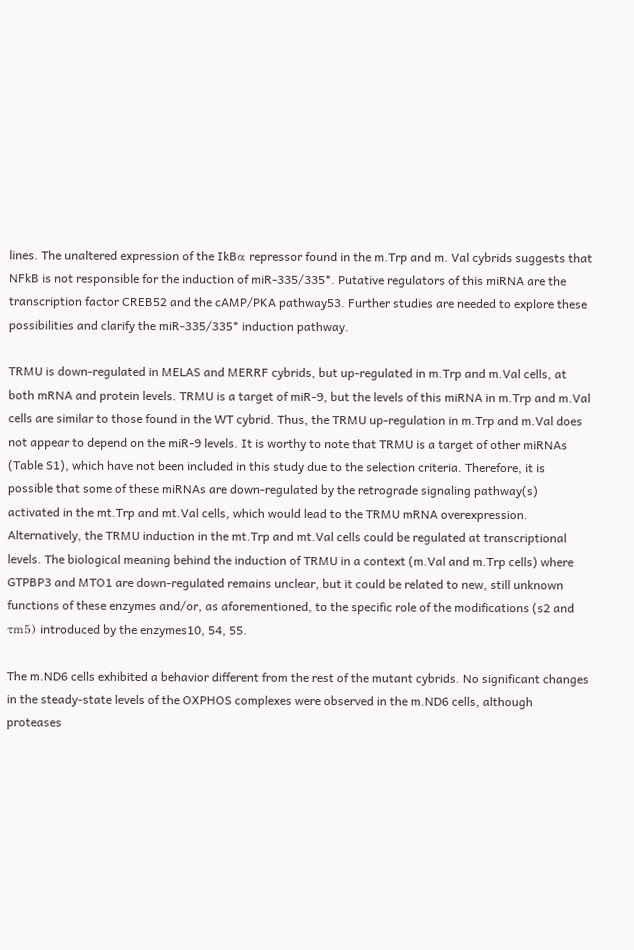lines. The unaltered expression of the IkBα repressor found in the m.Trp and m. Val cybrids suggests that NFkB is not responsible for the induction of miR-335/335*. Putative regulators of this miRNA are the transcription factor CREB52 and the cAMP/PKA pathway53. Further studies are needed to explore these possibilities and clarify the miR-335/335* induction pathway.

TRMU is down-regulated in MELAS and MERRF cybrids, but up-regulated in m.Trp and m.Val cells, at both mRNA and protein levels. TRMU is a target of miR-9, but the levels of this miRNA in m.Trp and m.Val cells are similar to those found in the WT cybrid. Thus, the TRMU up-regulation in m.Trp and m.Val does not appear to depend on the miR-9 levels. It is worthy to note that TRMU is a target of other miRNAs (Table S1), which have not been included in this study due to the selection criteria. Therefore, it is possible that some of these miRNAs are down-regulated by the retrograde signaling pathway(s) activated in the mt.Trp and mt.Val cells, which would lead to the TRMU mRNA overexpression. Alternatively, the TRMU induction in the mt.Trp and mt.Val cells could be regulated at transcriptional levels. The biological meaning behind the induction of TRMU in a context (m.Val and m.Trp cells) where GTPBP3 and MTO1 are down-regulated remains unclear, but it could be related to new, still unknown functions of these enzymes and/or, as aforementioned, to the specific role of the modifications (s2 and τm5) introduced by the enzymes10, 54, 55.

The m.ND6 cells exhibited a behavior different from the rest of the mutant cybrids. No significant changes in the steady-state levels of the OXPHOS complexes were observed in the m.ND6 cells, although proteases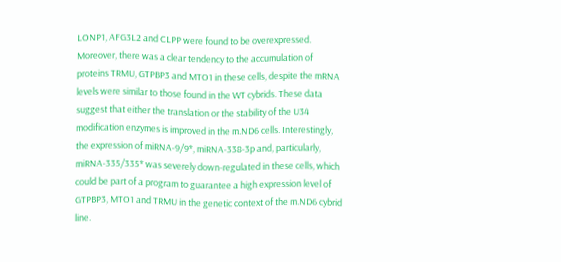LONP1, AFG3L2 and CLPP were found to be overexpressed. Moreover, there was a clear tendency to the accumulation of proteins TRMU, GTPBP3 and MTO1 in these cells, despite the mRNA levels were similar to those found in the WT cybrids. These data suggest that either the translation or the stability of the U34 modification enzymes is improved in the m.ND6 cells. Interestingly, the expression of miRNA-9/9*, miRNA-338-3p and, particularly, miRNA-335/335* was severely down-regulated in these cells, which could be part of a program to guarantee a high expression level of GTPBP3, MTO1 and TRMU in the genetic context of the m.ND6 cybrid line.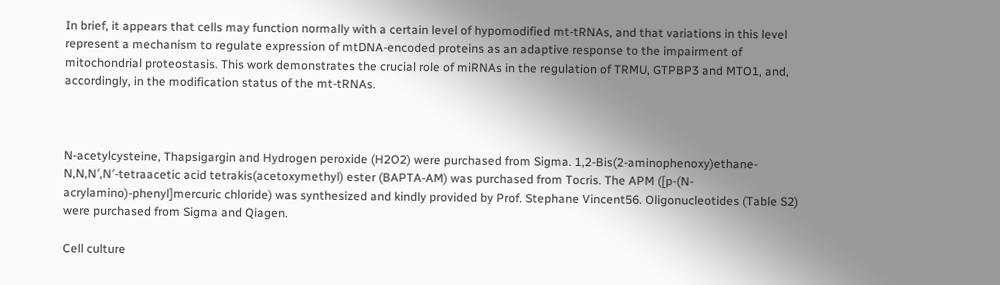In brief, it appears that cells may function normally with a certain level of hypomodified mt-tRNAs, and that variations in this level represent a mechanism to regulate expression of mtDNA-encoded proteins as an adaptive response to the impairment of mitochondrial proteostasis. This work demonstrates the crucial role of miRNAs in the regulation of TRMU, GTPBP3 and MTO1, and, accordingly, in the modification status of the mt-tRNAs.



N-acetylcysteine, Thapsigargin and Hydrogen peroxide (H2O2) were purchased from Sigma. 1,2-Bis(2-aminophenoxy)ethane-N,N,N′,N′-tetraacetic acid tetrakis(acetoxymethyl) ester (BAPTA-AM) was purchased from Tocris. The APM ([p-(N-acrylamino)-phenyl]mercuric chloride) was synthesized and kindly provided by Prof. Stephane Vincent56. Oligonucleotides (Table S2) were purchased from Sigma and Qiagen.

Cell culture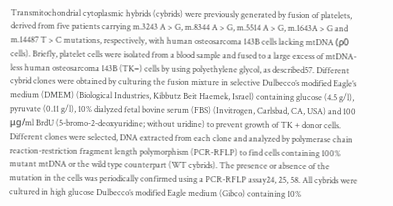Transmitochondrial cytoplasmic hybrids (cybrids) were previously generated by fusion of platelets, derived from five patients carrying m.3243 A > G, m.8344 A > G, m.5514 A > G, m.1643A > G and m.14487 T > C mutations, respectively, with human osteosarcoma 143B cells lacking mtDNA (ρ0 cells). Briefly, platelet cells were isolated from a blood sample and fused to a large excess of mtDNA-less human osteosarcoma 143B (TK−) cells by using polyethylene glycol, as described57. Different cybrid clones were obtained by culturing the fusion mixture in selective Dulbecco’s modified Eagle’s medium (DMEM) (Biological Industries, Kibbutz Beit Haemek, Israel) containing glucose (4.5 g/l), pyruvate (0.11 g/l), 10% dialyzed fetal bovine serum (FBS) (Invitrogen, Carlsbad, CA, USA) and 100 μg/ml BrdU (5-bromo-2-deoxyuridine; without uridine) to prevent growth of TK + donor cells. Different clones were selected, DNA extracted from each clone and analyzed by polymerase chain reaction-restriction fragment length polymorphism (PCR-RFLP) to find cells containing 100% mutant mtDNA or the wild type counterpart (WT cybrids). The presence or absence of the mutation in the cells was periodically confirmed using a PCR-RFLP assay24, 25, 58. All cybrids were cultured in high glucose Dulbecco’s modified Eagle medium (Gibco) containing 10%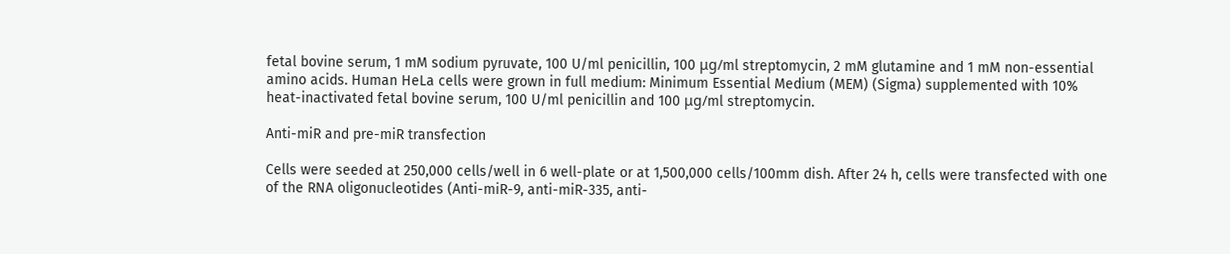fetal bovine serum, 1 mM sodium pyruvate, 100 U/ml penicillin, 100 μg/ml streptomycin, 2 mM glutamine and 1 mM non-essential amino acids. Human HeLa cells were grown in full medium: Minimum Essential Medium (MEM) (Sigma) supplemented with 10% heat-inactivated fetal bovine serum, 100 U/ml penicillin and 100 μg/ml streptomycin.

Anti-miR and pre-miR transfection

Cells were seeded at 250,000 cells/well in 6 well-plate or at 1,500,000 cells/100mm dish. After 24 h, cells were transfected with one of the RNA oligonucleotides (Anti-miR-9, anti-miR-335, anti-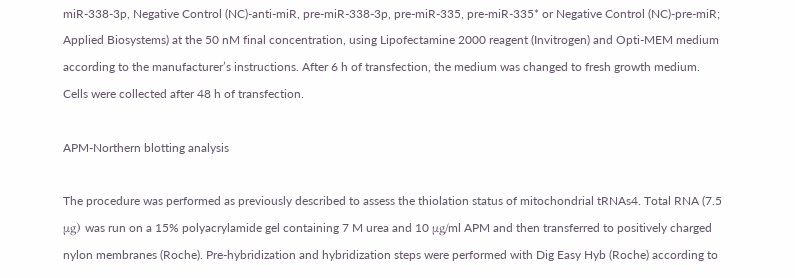miR-338-3p, Negative Control (NC)-anti-miR, pre-miR-338-3p, pre-miR-335, pre-miR-335* or Negative Control (NC)-pre-miR; Applied Biosystems) at the 50 nM final concentration, using Lipofectamine 2000 reagent (Invitrogen) and Opti-MEM medium according to the manufacturer’s instructions. After 6 h of transfection, the medium was changed to fresh growth medium. Cells were collected after 48 h of transfection.

APM-Northern blotting analysis

The procedure was performed as previously described to assess the thiolation status of mitochondrial tRNAs4. Total RNA (7.5 μg) was run on a 15% polyacrylamide gel containing 7 M urea and 10 μg/ml APM and then transferred to positively charged nylon membranes (Roche). Pre-hybridization and hybridization steps were performed with Dig Easy Hyb (Roche) according to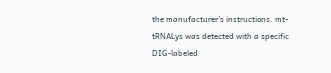the manufacturer’s instructions. mt-tRNALys was detected with a specific DIG-labeled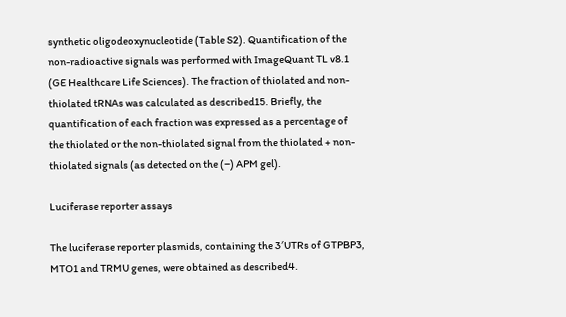synthetic oligodeoxynucleotide (Table S2). Quantification of the non-radioactive signals was performed with ImageQuant TL v8.1 (GE Healthcare Life Sciences). The fraction of thiolated and non-thiolated tRNAs was calculated as described15. Briefly, the quantification of each fraction was expressed as a percentage of the thiolated or the non-thiolated signal from the thiolated + non-thiolated signals (as detected on the (−) APM gel).

Luciferase reporter assays

The luciferase reporter plasmids, containing the 3′UTRs of GTPBP3, MTO1 and TRMU genes, were obtained as described4.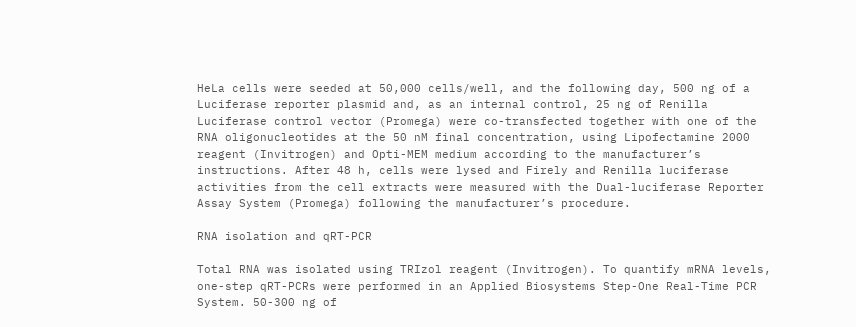HeLa cells were seeded at 50,000 cells/well, and the following day, 500 ng of a Luciferase reporter plasmid and, as an internal control, 25 ng of Renilla Luciferase control vector (Promega) were co-transfected together with one of the RNA oligonucleotides at the 50 nM final concentration, using Lipofectamine 2000 reagent (Invitrogen) and Opti-MEM medium according to the manufacturer’s instructions. After 48 h, cells were lysed and Firely and Renilla luciferase activities from the cell extracts were measured with the Dual-luciferase Reporter Assay System (Promega) following the manufacturer’s procedure.

RNA isolation and qRT-PCR

Total RNA was isolated using TRIzol reagent (Invitrogen). To quantify mRNA levels, one-step qRT-PCRs were performed in an Applied Biosystems Step-One Real-Time PCR System. 50-300 ng of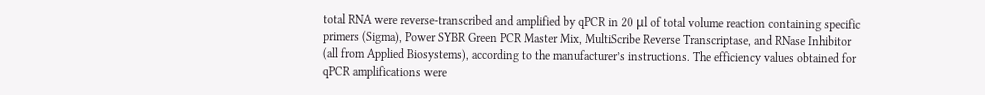total RNA were reverse-transcribed and amplified by qPCR in 20 μl of total volume reaction containing specific primers (Sigma), Power SYBR Green PCR Master Mix, MultiScribe Reverse Transcriptase, and RNase Inhibitor (all from Applied Biosystems), according to the manufacturer’s instructions. The efficiency values obtained for qPCR amplifications were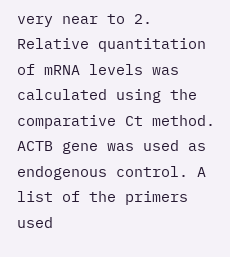very near to 2. Relative quantitation of mRNA levels was calculated using the comparative Ct method. ACTB gene was used as endogenous control. A list of the primers used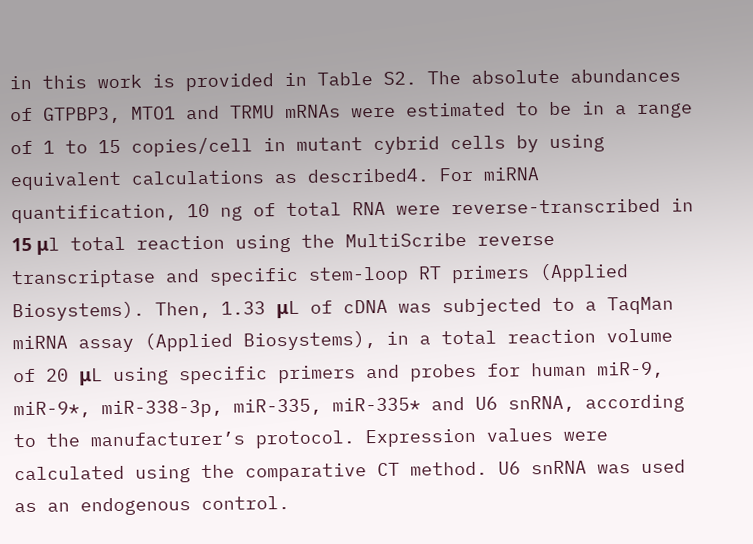in this work is provided in Table S2. The absolute abundances of GTPBP3, MTO1 and TRMU mRNAs were estimated to be in a range of 1 to 15 copies/cell in mutant cybrid cells by using equivalent calculations as described4. For miRNA quantification, 10 ng of total RNA were reverse-transcribed in 15 μl total reaction using the MultiScribe reverse transcriptase and specific stem-loop RT primers (Applied Biosystems). Then, 1.33 μL of cDNA was subjected to a TaqMan miRNA assay (Applied Biosystems), in a total reaction volume of 20 μL using specific primers and probes for human miR-9, miR-9*, miR-338-3p, miR-335, miR-335* and U6 snRNA, according to the manufacturer’s protocol. Expression values were calculated using the comparative CT method. U6 snRNA was used as an endogenous control.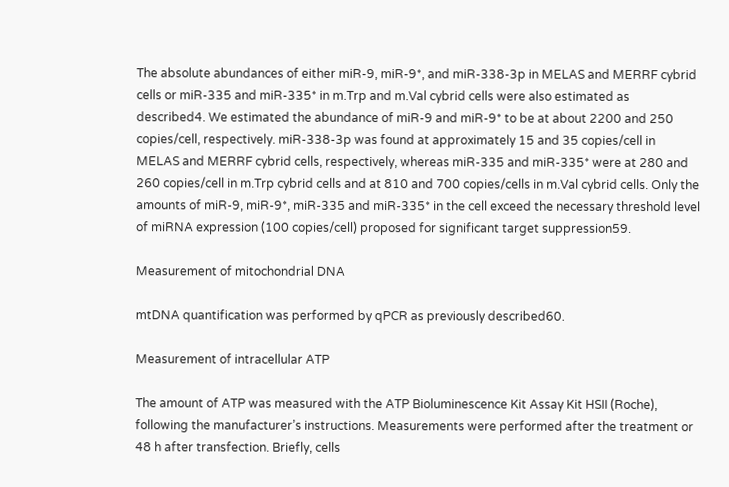The absolute abundances of either miR-9, miR-9*, and miR-338-3p in MELAS and MERRF cybrid cells or miR-335 and miR-335* in m.Trp and m.Val cybrid cells were also estimated as described4. We estimated the abundance of miR-9 and miR-9* to be at about 2200 and 250 copies/cell, respectively. miR-338-3p was found at approximately 15 and 35 copies/cell in MELAS and MERRF cybrid cells, respectively, whereas miR-335 and miR-335* were at 280 and 260 copies/cell in m.Trp cybrid cells and at 810 and 700 copies/cells in m.Val cybrid cells. Only the amounts of miR-9, miR-9*, miR-335 and miR-335* in the cell exceed the necessary threshold level of miRNA expression (100 copies/cell) proposed for significant target suppression59.

Measurement of mitochondrial DNA

mtDNA quantification was performed by qPCR as previously described60.

Measurement of intracellular ATP

The amount of ATP was measured with the ATP Bioluminescence Kit Assay Kit HSII (Roche), following the manufacturer’s instructions. Measurements were performed after the treatment or 48 h after transfection. Briefly, cells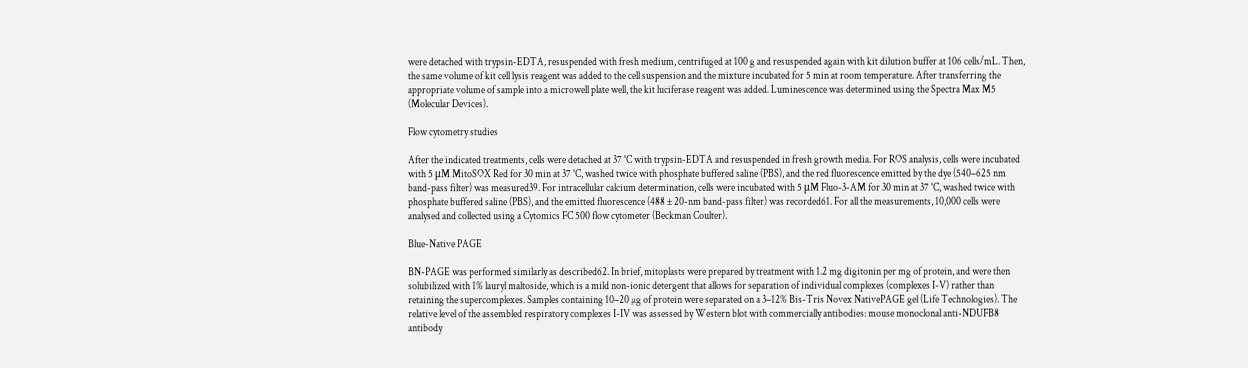were detached with trypsin-EDTA, resuspended with fresh medium, centrifuged at 100 g and resuspended again with kit dilution buffer at 106 cells/mL. Then, the same volume of kit cell lysis reagent was added to the cell suspension and the mixture incubated for 5 min at room temperature. After transferring the appropriate volume of sample into a microwell plate well, the kit luciferase reagent was added. Luminescence was determined using the Spectra Max M5 (Molecular Devices).

Flow cytometry studies

After the indicated treatments, cells were detached at 37 °C with trypsin-EDTA and resuspended in fresh growth media. For ROS analysis, cells were incubated with 5 μM MitoSOX Red for 30 min at 37 °C, washed twice with phosphate buffered saline (PBS), and the red fluorescence emitted by the dye (540–625 nm band-pass filter) was measured39. For intracellular calcium determination, cells were incubated with 5 μM Fluo-3-AM for 30 min at 37 °C, washed twice with phosphate buffered saline (PBS), and the emitted fluorescence (488 ± 20-nm band-pass filter) was recorded61. For all the measurements, 10,000 cells were analysed and collected using a Cytomics FC 500 flow cytometer (Beckman Coulter).

Blue-Native PAGE

BN-PAGE was performed similarly as described62. In brief, mitoplasts were prepared by treatment with 1.2 mg digitonin per mg of protein, and were then solubilized with 1% lauryl maltoside, which is a mild non-ionic detergent that allows for separation of individual complexes (complexes I-V) rather than retaining the supercomplexes. Samples containing 10–20 µg of protein were separated on a 3–12% Bis-Tris Novex NativePAGE gel (Life Technologies). The relative level of the assembled respiratory complexes I-IV was assessed by Western blot with commercially antibodies: mouse monoclonal anti-NDUFB8 antibody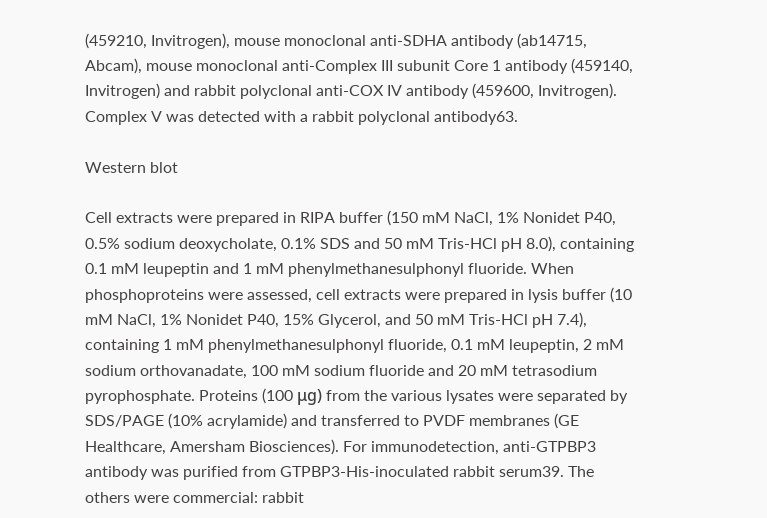(459210, Invitrogen), mouse monoclonal anti-SDHA antibody (ab14715, Abcam), mouse monoclonal anti-Complex III subunit Core 1 antibody (459140, Invitrogen) and rabbit polyclonal anti-COX IV antibody (459600, Invitrogen). Complex V was detected with a rabbit polyclonal antibody63.

Western blot

Cell extracts were prepared in RIPA buffer (150 mM NaCl, 1% Nonidet P40, 0.5% sodium deoxycholate, 0.1% SDS and 50 mM Tris-HCl pH 8.0), containing 0.1 mM leupeptin and 1 mM phenylmethanesulphonyl fluoride. When phosphoproteins were assessed, cell extracts were prepared in lysis buffer (10 mM NaCl, 1% Nonidet P40, 15% Glycerol, and 50 mM Tris-HCl pH 7.4), containing 1 mM phenylmethanesulphonyl fluoride, 0.1 mM leupeptin, 2 mM sodium orthovanadate, 100 mM sodium fluoride and 20 mM tetrasodium pyrophosphate. Proteins (100 μg) from the various lysates were separated by SDS/PAGE (10% acrylamide) and transferred to PVDF membranes (GE Healthcare, Amersham Biosciences). For immunodetection, anti-GTPBP3 antibody was purified from GTPBP3-His-inoculated rabbit serum39. The others were commercial: rabbit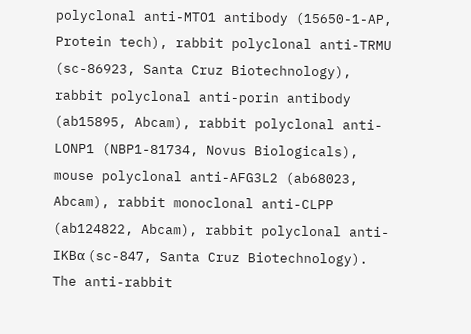polyclonal anti-MTO1 antibody (15650-1-AP, Protein tech), rabbit polyclonal anti-TRMU (sc-86923, Santa Cruz Biotechnology), rabbit polyclonal anti-porin antibody (ab15895, Abcam), rabbit polyclonal anti-LONP1 (NBP1-81734, Novus Biologicals), mouse polyclonal anti-AFG3L2 (ab68023, Abcam), rabbit monoclonal anti-CLPP (ab124822, Abcam), rabbit polyclonal anti-IKBα (sc-847, Santa Cruz Biotechnology). The anti-rabbit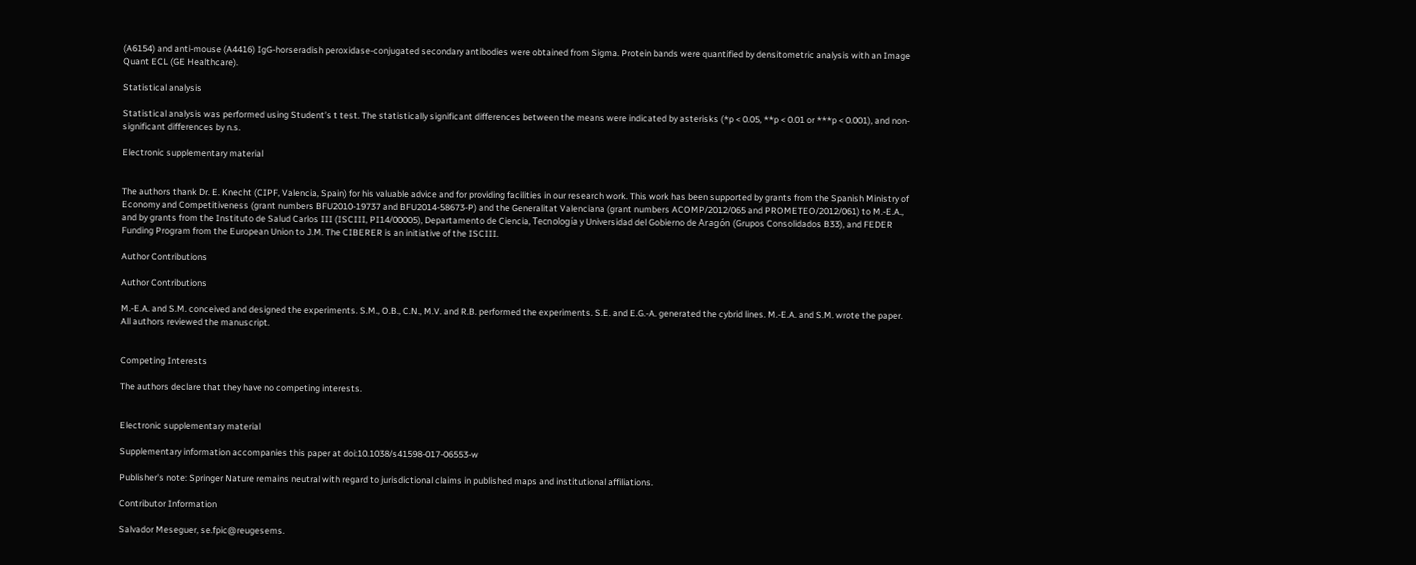(A6154) and anti-mouse (A4416) IgG-horseradish peroxidase-conjugated secondary antibodies were obtained from Sigma. Protein bands were quantified by densitometric analysis with an Image Quant ECL (GE Healthcare).

Statistical analysis

Statistical analysis was performed using Student’s t test. The statistically significant differences between the means were indicated by asterisks (*p < 0.05, **p < 0.01 or ***p < 0.001), and non-significant differences by n.s.

Electronic supplementary material


The authors thank Dr. E. Knecht (CIPF, Valencia, Spain) for his valuable advice and for providing facilities in our research work. This work has been supported by grants from the Spanish Ministry of Economy and Competitiveness (grant numbers BFU2010-19737 and BFU2014-58673-P) and the Generalitat Valenciana (grant numbers ACOMP/2012/065 and PROMETEO/2012/061) to M.-E.A., and by grants from the Instituto de Salud Carlos III (ISCIII, PI14/00005), Departamento de Ciencia, Tecnología y Universidad del Gobierno de Aragón (Grupos Consolidados B33), and FEDER Funding Program from the European Union to J.M. The CIBERER is an initiative of the ISCIII.

Author Contributions

Author Contributions

M.-E.A. and S.M. conceived and designed the experiments. S.M., O.B., C.N., M.V. and R.B. performed the experiments. S.E. and E.G.-A. generated the cybrid lines. M.-E.A. and S.M. wrote the paper. All authors reviewed the manuscript.


Competing Interests

The authors declare that they have no competing interests.


Electronic supplementary material

Supplementary information accompanies this paper at doi:10.1038/s41598-017-06553-w

Publisher's note: Springer Nature remains neutral with regard to jurisdictional claims in published maps and institutional affiliations.

Contributor Information

Salvador Meseguer, se.fpic@reugesems.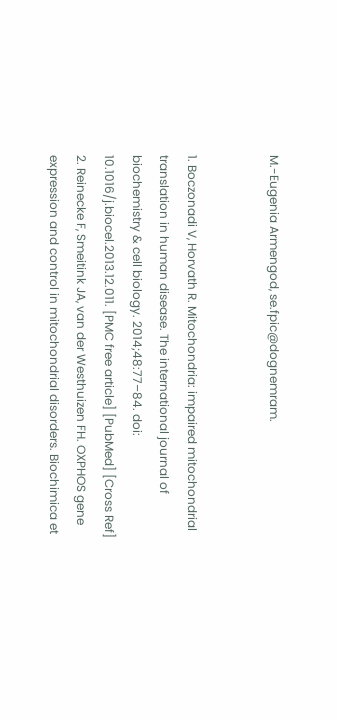M.-Eugenia Armengod, se.fpic@dognemram.


1. Boczonadi V, Horvath R. Mitochondria: impaired mitochondrial translation in human disease. The international journal of biochemistry & cell biology. 2014;48:77–84. doi: 10.1016/j.biocel.2013.12.011. [PMC free article] [PubMed] [Cross Ref]
2. Reinecke F, Smeitink JA, van der Westhuizen FH. OXPHOS gene expression and control in mitochondrial disorders. Biochimica et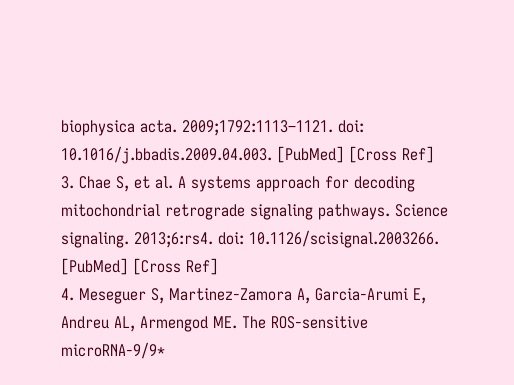biophysica acta. 2009;1792:1113–1121. doi: 10.1016/j.bbadis.2009.04.003. [PubMed] [Cross Ref]
3. Chae S, et al. A systems approach for decoding mitochondrial retrograde signaling pathways. Science signaling. 2013;6:rs4. doi: 10.1126/scisignal.2003266. [PubMed] [Cross Ref]
4. Meseguer S, Martinez-Zamora A, Garcia-Arumi E, Andreu AL, Armengod ME. The ROS-sensitive microRNA-9/9*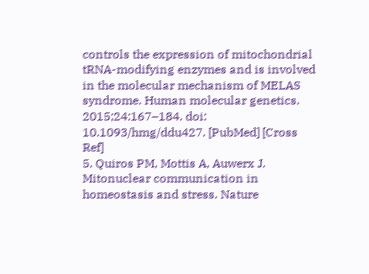controls the expression of mitochondrial tRNA-modifying enzymes and is involved in the molecular mechanism of MELAS syndrome. Human molecular genetics. 2015;24:167–184. doi: 10.1093/hmg/ddu427. [PubMed] [Cross Ref]
5. Quiros PM, Mottis A, Auwerx J. Mitonuclear communication in homeostasis and stress. Nature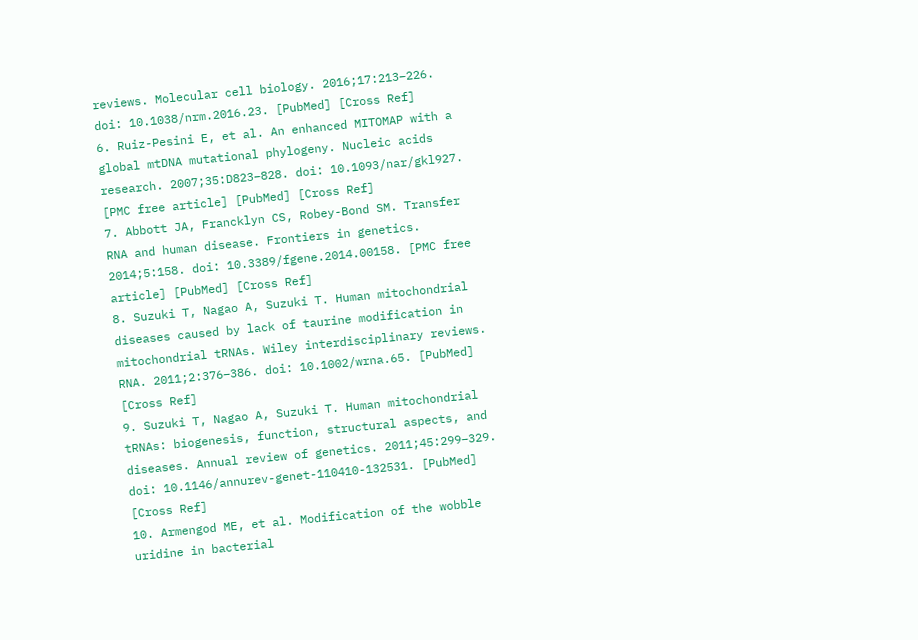reviews. Molecular cell biology. 2016;17:213–226. doi: 10.1038/nrm.2016.23. [PubMed] [Cross Ref]
6. Ruiz-Pesini E, et al. An enhanced MITOMAP with a global mtDNA mutational phylogeny. Nucleic acids research. 2007;35:D823–828. doi: 10.1093/nar/gkl927. [PMC free article] [PubMed] [Cross Ref]
7. Abbott JA, Francklyn CS, Robey-Bond SM. Transfer RNA and human disease. Frontiers in genetics. 2014;5:158. doi: 10.3389/fgene.2014.00158. [PMC free article] [PubMed] [Cross Ref]
8. Suzuki T, Nagao A, Suzuki T. Human mitochondrial diseases caused by lack of taurine modification in mitochondrial tRNAs. Wiley interdisciplinary reviews. RNA. 2011;2:376–386. doi: 10.1002/wrna.65. [PubMed] [Cross Ref]
9. Suzuki T, Nagao A, Suzuki T. Human mitochondrial tRNAs: biogenesis, function, structural aspects, and diseases. Annual review of genetics. 2011;45:299–329. doi: 10.1146/annurev-genet-110410-132531. [PubMed] [Cross Ref]
10. Armengod ME, et al. Modification of the wobble uridine in bacterial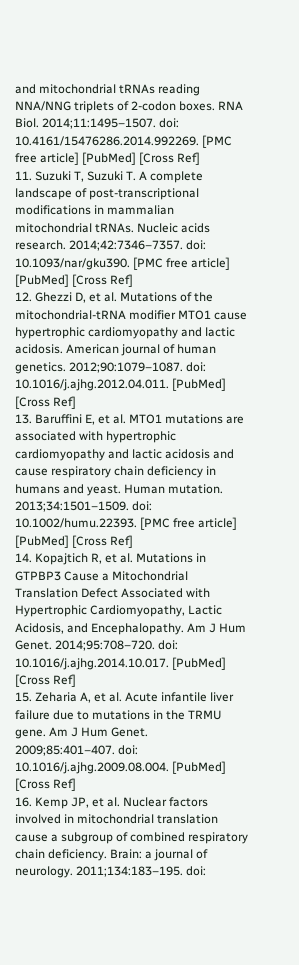and mitochondrial tRNAs reading NNA/NNG triplets of 2-codon boxes. RNA Biol. 2014;11:1495–1507. doi: 10.4161/15476286.2014.992269. [PMC free article] [PubMed] [Cross Ref]
11. Suzuki T, Suzuki T. A complete landscape of post-transcriptional modifications in mammalian mitochondrial tRNAs. Nucleic acids research. 2014;42:7346–7357. doi: 10.1093/nar/gku390. [PMC free article] [PubMed] [Cross Ref]
12. Ghezzi D, et al. Mutations of the mitochondrial-tRNA modifier MTO1 cause hypertrophic cardiomyopathy and lactic acidosis. American journal of human genetics. 2012;90:1079–1087. doi: 10.1016/j.ajhg.2012.04.011. [PubMed] [Cross Ref]
13. Baruffini E, et al. MTO1 mutations are associated with hypertrophic cardiomyopathy and lactic acidosis and cause respiratory chain deficiency in humans and yeast. Human mutation. 2013;34:1501–1509. doi: 10.1002/humu.22393. [PMC free article] [PubMed] [Cross Ref]
14. Kopajtich R, et al. Mutations in GTPBP3 Cause a Mitochondrial Translation Defect Associated with Hypertrophic Cardiomyopathy, Lactic Acidosis, and Encephalopathy. Am J Hum Genet. 2014;95:708–720. doi: 10.1016/j.ajhg.2014.10.017. [PubMed] [Cross Ref]
15. Zeharia A, et al. Acute infantile liver failure due to mutations in the TRMU gene. Am J Hum Genet. 2009;85:401–407. doi: 10.1016/j.ajhg.2009.08.004. [PubMed] [Cross Ref]
16. Kemp JP, et al. Nuclear factors involved in mitochondrial translation cause a subgroup of combined respiratory chain deficiency. Brain: a journal of neurology. 2011;134:183–195. doi: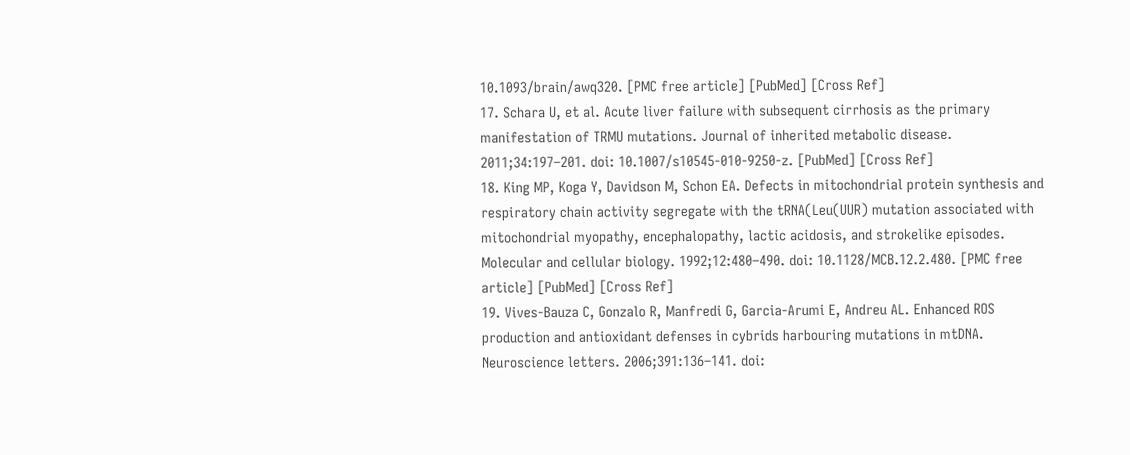10.1093/brain/awq320. [PMC free article] [PubMed] [Cross Ref]
17. Schara U, et al. Acute liver failure with subsequent cirrhosis as the primary manifestation of TRMU mutations. Journal of inherited metabolic disease. 2011;34:197–201. doi: 10.1007/s10545-010-9250-z. [PubMed] [Cross Ref]
18. King MP, Koga Y, Davidson M, Schon EA. Defects in mitochondrial protein synthesis and respiratory chain activity segregate with the tRNA(Leu(UUR) mutation associated with mitochondrial myopathy, encephalopathy, lactic acidosis, and strokelike episodes. Molecular and cellular biology. 1992;12:480–490. doi: 10.1128/MCB.12.2.480. [PMC free article] [PubMed] [Cross Ref]
19. Vives-Bauza C, Gonzalo R, Manfredi G, Garcia-Arumi E, Andreu AL. Enhanced ROS production and antioxidant defenses in cybrids harbouring mutations in mtDNA. Neuroscience letters. 2006;391:136–141. doi: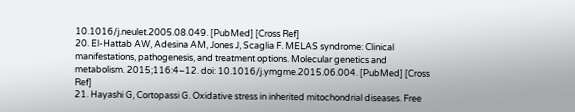10.1016/j.neulet.2005.08.049. [PubMed] [Cross Ref]
20. El-Hattab AW, Adesina AM, Jones J, Scaglia F. MELAS syndrome: Clinical manifestations, pathogenesis, and treatment options. Molecular genetics and metabolism. 2015;116:4–12. doi: 10.1016/j.ymgme.2015.06.004. [PubMed] [Cross Ref]
21. Hayashi G, Cortopassi G. Oxidative stress in inherited mitochondrial diseases. Free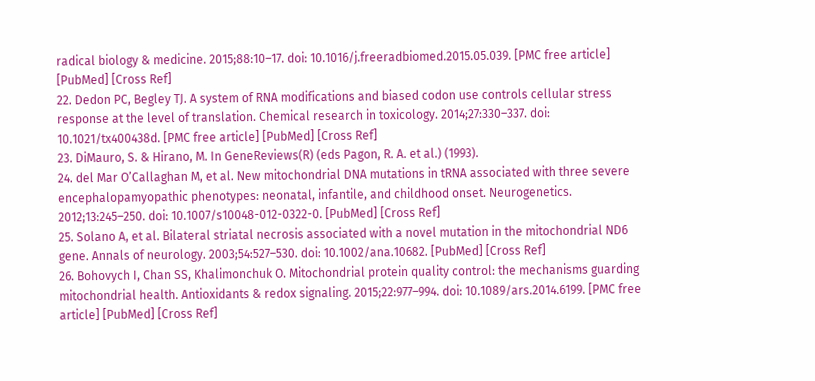radical biology & medicine. 2015;88:10–17. doi: 10.1016/j.freeradbiomed.2015.05.039. [PMC free article] [PubMed] [Cross Ref]
22. Dedon PC, Begley TJ. A system of RNA modifications and biased codon use controls cellular stress response at the level of translation. Chemical research in toxicology. 2014;27:330–337. doi: 10.1021/tx400438d. [PMC free article] [PubMed] [Cross Ref]
23. DiMauro, S. & Hirano, M. In GeneReviews(R) (eds Pagon, R. A. et al.) (1993).
24. del Mar O’Callaghan M, et al. New mitochondrial DNA mutations in tRNA associated with three severe encephalopamyopathic phenotypes: neonatal, infantile, and childhood onset. Neurogenetics. 2012;13:245–250. doi: 10.1007/s10048-012-0322-0. [PubMed] [Cross Ref]
25. Solano A, et al. Bilateral striatal necrosis associated with a novel mutation in the mitochondrial ND6 gene. Annals of neurology. 2003;54:527–530. doi: 10.1002/ana.10682. [PubMed] [Cross Ref]
26. Bohovych I, Chan SS, Khalimonchuk O. Mitochondrial protein quality control: the mechanisms guarding mitochondrial health. Antioxidants & redox signaling. 2015;22:977–994. doi: 10.1089/ars.2014.6199. [PMC free article] [PubMed] [Cross Ref]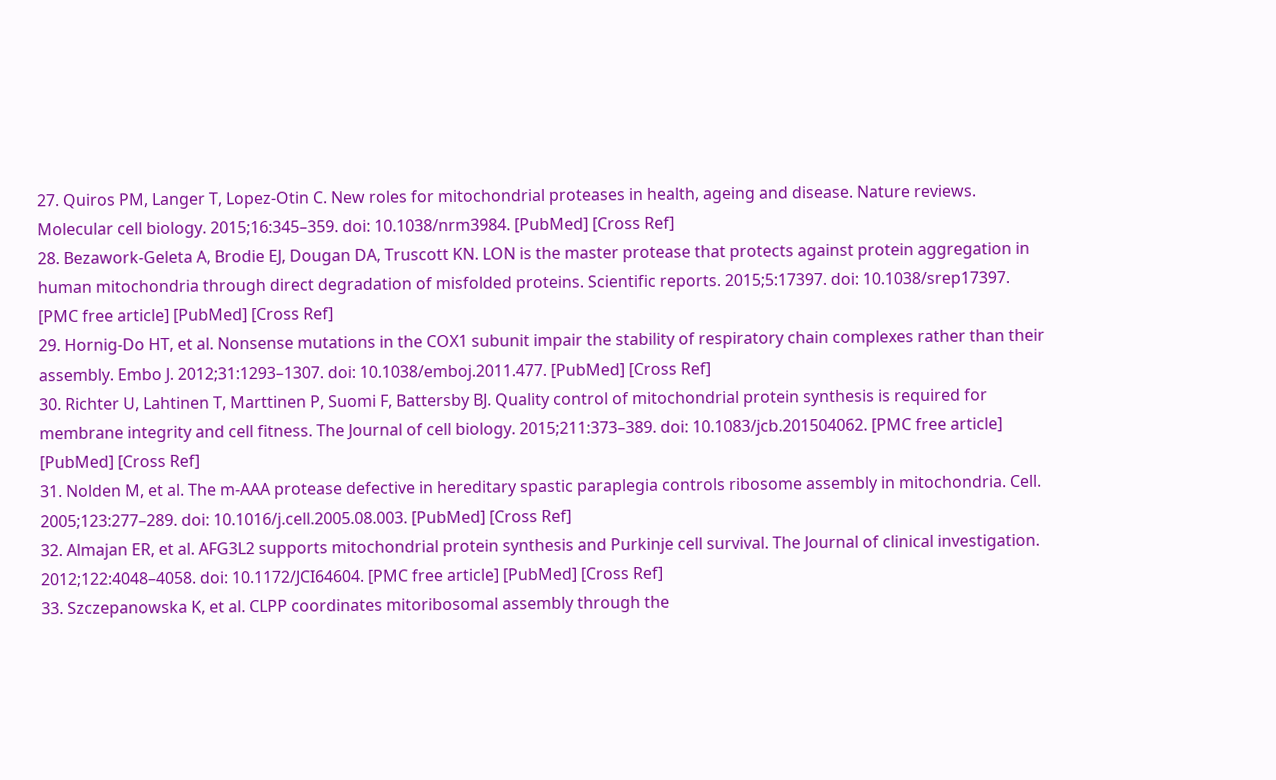27. Quiros PM, Langer T, Lopez-Otin C. New roles for mitochondrial proteases in health, ageing and disease. Nature reviews. Molecular cell biology. 2015;16:345–359. doi: 10.1038/nrm3984. [PubMed] [Cross Ref]
28. Bezawork-Geleta A, Brodie EJ, Dougan DA, Truscott KN. LON is the master protease that protects against protein aggregation in human mitochondria through direct degradation of misfolded proteins. Scientific reports. 2015;5:17397. doi: 10.1038/srep17397. [PMC free article] [PubMed] [Cross Ref]
29. Hornig-Do HT, et al. Nonsense mutations in the COX1 subunit impair the stability of respiratory chain complexes rather than their assembly. Embo J. 2012;31:1293–1307. doi: 10.1038/emboj.2011.477. [PubMed] [Cross Ref]
30. Richter U, Lahtinen T, Marttinen P, Suomi F, Battersby BJ. Quality control of mitochondrial protein synthesis is required for membrane integrity and cell fitness. The Journal of cell biology. 2015;211:373–389. doi: 10.1083/jcb.201504062. [PMC free article] [PubMed] [Cross Ref]
31. Nolden M, et al. The m-AAA protease defective in hereditary spastic paraplegia controls ribosome assembly in mitochondria. Cell. 2005;123:277–289. doi: 10.1016/j.cell.2005.08.003. [PubMed] [Cross Ref]
32. Almajan ER, et al. AFG3L2 supports mitochondrial protein synthesis and Purkinje cell survival. The Journal of clinical investigation. 2012;122:4048–4058. doi: 10.1172/JCI64604. [PMC free article] [PubMed] [Cross Ref]
33. Szczepanowska K, et al. CLPP coordinates mitoribosomal assembly through the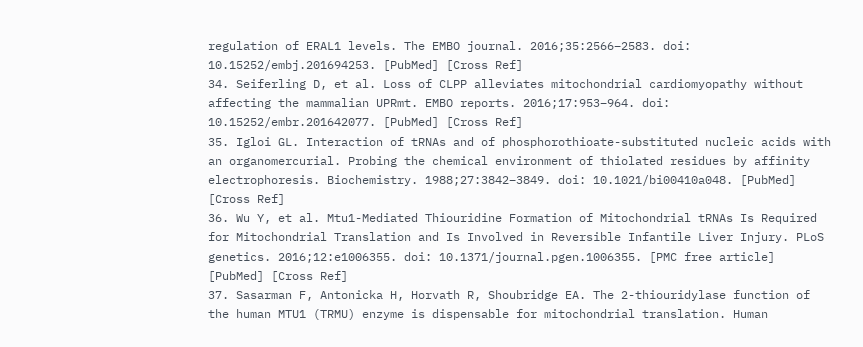regulation of ERAL1 levels. The EMBO journal. 2016;35:2566–2583. doi: 10.15252/embj.201694253. [PubMed] [Cross Ref]
34. Seiferling D, et al. Loss of CLPP alleviates mitochondrial cardiomyopathy without affecting the mammalian UPRmt. EMBO reports. 2016;17:953–964. doi: 10.15252/embr.201642077. [PubMed] [Cross Ref]
35. Igloi GL. Interaction of tRNAs and of phosphorothioate-substituted nucleic acids with an organomercurial. Probing the chemical environment of thiolated residues by affinity electrophoresis. Biochemistry. 1988;27:3842–3849. doi: 10.1021/bi00410a048. [PubMed] [Cross Ref]
36. Wu Y, et al. Mtu1-Mediated Thiouridine Formation of Mitochondrial tRNAs Is Required for Mitochondrial Translation and Is Involved in Reversible Infantile Liver Injury. PLoS genetics. 2016;12:e1006355. doi: 10.1371/journal.pgen.1006355. [PMC free article] [PubMed] [Cross Ref]
37. Sasarman F, Antonicka H, Horvath R, Shoubridge EA. The 2-thiouridylase function of the human MTU1 (TRMU) enzyme is dispensable for mitochondrial translation. Human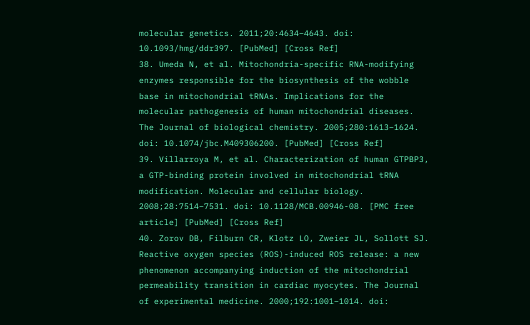molecular genetics. 2011;20:4634–4643. doi: 10.1093/hmg/ddr397. [PubMed] [Cross Ref]
38. Umeda N, et al. Mitochondria-specific RNA-modifying enzymes responsible for the biosynthesis of the wobble base in mitochondrial tRNAs. Implications for the molecular pathogenesis of human mitochondrial diseases. The Journal of biological chemistry. 2005;280:1613–1624. doi: 10.1074/jbc.M409306200. [PubMed] [Cross Ref]
39. Villarroya M, et al. Characterization of human GTPBP3, a GTP-binding protein involved in mitochondrial tRNA modification. Molecular and cellular biology. 2008;28:7514–7531. doi: 10.1128/MCB.00946-08. [PMC free article] [PubMed] [Cross Ref]
40. Zorov DB, Filburn CR, Klotz LO, Zweier JL, Sollott SJ. Reactive oxygen species (ROS)-induced ROS release: a new phenomenon accompanying induction of the mitochondrial permeability transition in cardiac myocytes. The Journal of experimental medicine. 2000;192:1001–1014. doi: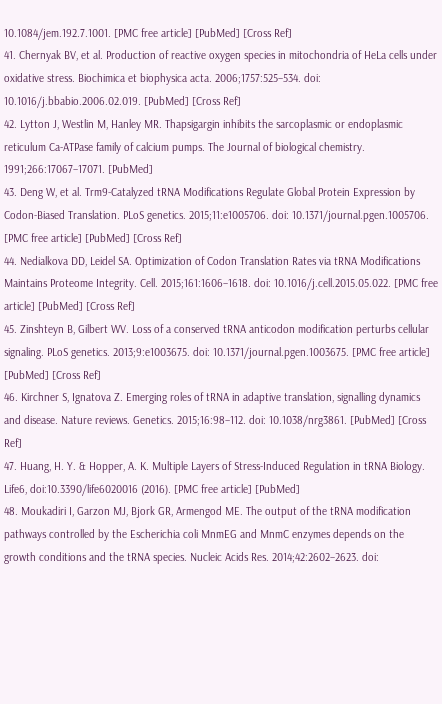10.1084/jem.192.7.1001. [PMC free article] [PubMed] [Cross Ref]
41. Chernyak BV, et al. Production of reactive oxygen species in mitochondria of HeLa cells under oxidative stress. Biochimica et biophysica acta. 2006;1757:525–534. doi: 10.1016/j.bbabio.2006.02.019. [PubMed] [Cross Ref]
42. Lytton J, Westlin M, Hanley MR. Thapsigargin inhibits the sarcoplasmic or endoplasmic reticulum Ca-ATPase family of calcium pumps. The Journal of biological chemistry. 1991;266:17067–17071. [PubMed]
43. Deng W, et al. Trm9-Catalyzed tRNA Modifications Regulate Global Protein Expression by Codon-Biased Translation. PLoS genetics. 2015;11:e1005706. doi: 10.1371/journal.pgen.1005706. [PMC free article] [PubMed] [Cross Ref]
44. Nedialkova DD, Leidel SA. Optimization of Codon Translation Rates via tRNA Modifications Maintains Proteome Integrity. Cell. 2015;161:1606–1618. doi: 10.1016/j.cell.2015.05.022. [PMC free article] [PubMed] [Cross Ref]
45. Zinshteyn B, Gilbert WV. Loss of a conserved tRNA anticodon modification perturbs cellular signaling. PLoS genetics. 2013;9:e1003675. doi: 10.1371/journal.pgen.1003675. [PMC free article] [PubMed] [Cross Ref]
46. Kirchner S, Ignatova Z. Emerging roles of tRNA in adaptive translation, signalling dynamics and disease. Nature reviews. Genetics. 2015;16:98–112. doi: 10.1038/nrg3861. [PubMed] [Cross Ref]
47. Huang, H. Y. & Hopper, A. K. Multiple Layers of Stress-Induced Regulation in tRNA Biology. Life6, doi:10.3390/life6020016 (2016). [PMC free article] [PubMed]
48. Moukadiri I, Garzon MJ, Bjork GR, Armengod ME. The output of the tRNA modification pathways controlled by the Escherichia coli MnmEG and MnmC enzymes depends on the growth conditions and the tRNA species. Nucleic Acids Res. 2014;42:2602–2623. doi: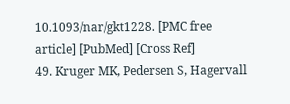10.1093/nar/gkt1228. [PMC free article] [PubMed] [Cross Ref]
49. Kruger MK, Pedersen S, Hagervall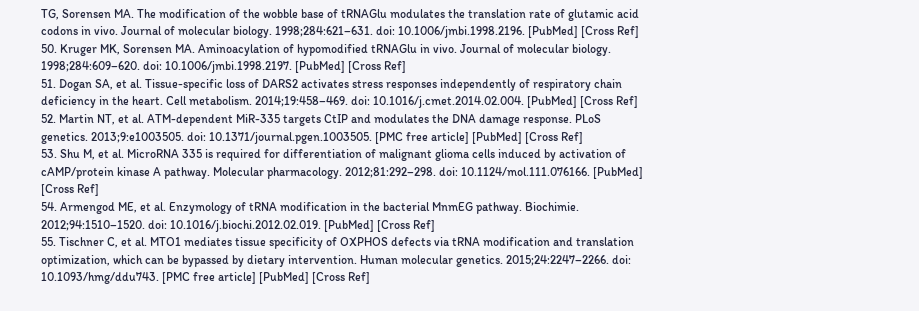TG, Sorensen MA. The modification of the wobble base of tRNAGlu modulates the translation rate of glutamic acid codons in vivo. Journal of molecular biology. 1998;284:621–631. doi: 10.1006/jmbi.1998.2196. [PubMed] [Cross Ref]
50. Kruger MK, Sorensen MA. Aminoacylation of hypomodified tRNAGlu in vivo. Journal of molecular biology. 1998;284:609–620. doi: 10.1006/jmbi.1998.2197. [PubMed] [Cross Ref]
51. Dogan SA, et al. Tissue-specific loss of DARS2 activates stress responses independently of respiratory chain deficiency in the heart. Cell metabolism. 2014;19:458–469. doi: 10.1016/j.cmet.2014.02.004. [PubMed] [Cross Ref]
52. Martin NT, et al. ATM-dependent MiR-335 targets CtIP and modulates the DNA damage response. PLoS genetics. 2013;9:e1003505. doi: 10.1371/journal.pgen.1003505. [PMC free article] [PubMed] [Cross Ref]
53. Shu M, et al. MicroRNA 335 is required for differentiation of malignant glioma cells induced by activation of cAMP/protein kinase A pathway. Molecular pharmacology. 2012;81:292–298. doi: 10.1124/mol.111.076166. [PubMed] [Cross Ref]
54. Armengod ME, et al. Enzymology of tRNA modification in the bacterial MnmEG pathway. Biochimie. 2012;94:1510–1520. doi: 10.1016/j.biochi.2012.02.019. [PubMed] [Cross Ref]
55. Tischner C, et al. MTO1 mediates tissue specificity of OXPHOS defects via tRNA modification and translation optimization, which can be bypassed by dietary intervention. Human molecular genetics. 2015;24:2247–2266. doi: 10.1093/hmg/ddu743. [PMC free article] [PubMed] [Cross Ref]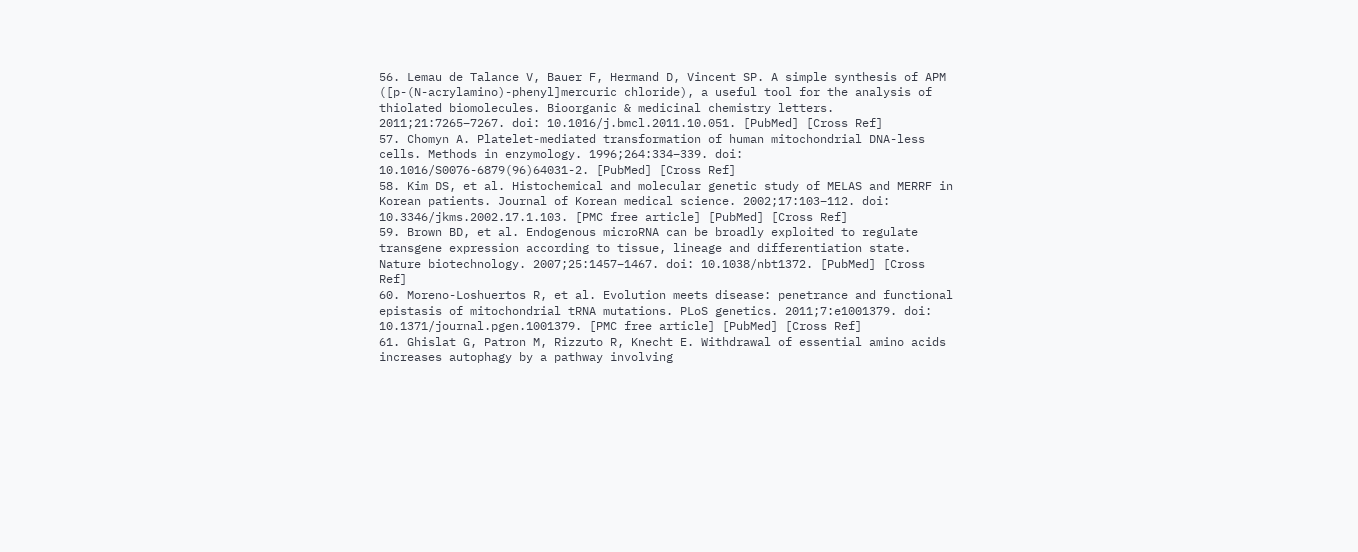56. Lemau de Talance V, Bauer F, Hermand D, Vincent SP. A simple synthesis of APM ([p-(N-acrylamino)-phenyl]mercuric chloride), a useful tool for the analysis of thiolated biomolecules. Bioorganic & medicinal chemistry letters. 2011;21:7265–7267. doi: 10.1016/j.bmcl.2011.10.051. [PubMed] [Cross Ref]
57. Chomyn A. Platelet-mediated transformation of human mitochondrial DNA-less cells. Methods in enzymology. 1996;264:334–339. doi: 10.1016/S0076-6879(96)64031-2. [PubMed] [Cross Ref]
58. Kim DS, et al. Histochemical and molecular genetic study of MELAS and MERRF in Korean patients. Journal of Korean medical science. 2002;17:103–112. doi: 10.3346/jkms.2002.17.1.103. [PMC free article] [PubMed] [Cross Ref]
59. Brown BD, et al. Endogenous microRNA can be broadly exploited to regulate transgene expression according to tissue, lineage and differentiation state. Nature biotechnology. 2007;25:1457–1467. doi: 10.1038/nbt1372. [PubMed] [Cross Ref]
60. Moreno-Loshuertos R, et al. Evolution meets disease: penetrance and functional epistasis of mitochondrial tRNA mutations. PLoS genetics. 2011;7:e1001379. doi: 10.1371/journal.pgen.1001379. [PMC free article] [PubMed] [Cross Ref]
61. Ghislat G, Patron M, Rizzuto R, Knecht E. Withdrawal of essential amino acids increases autophagy by a pathway involving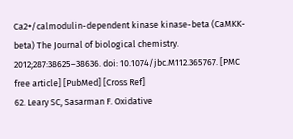Ca2+/calmodulin-dependent kinase kinase-beta (CaMKK-beta) The Journal of biological chemistry. 2012;287:38625–38636. doi: 10.1074/jbc.M112.365767. [PMC free article] [PubMed] [Cross Ref]
62. Leary SC, Sasarman F. Oxidative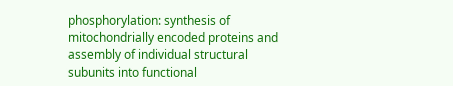phosphorylation: synthesis of mitochondrially encoded proteins and assembly of individual structural subunits into functional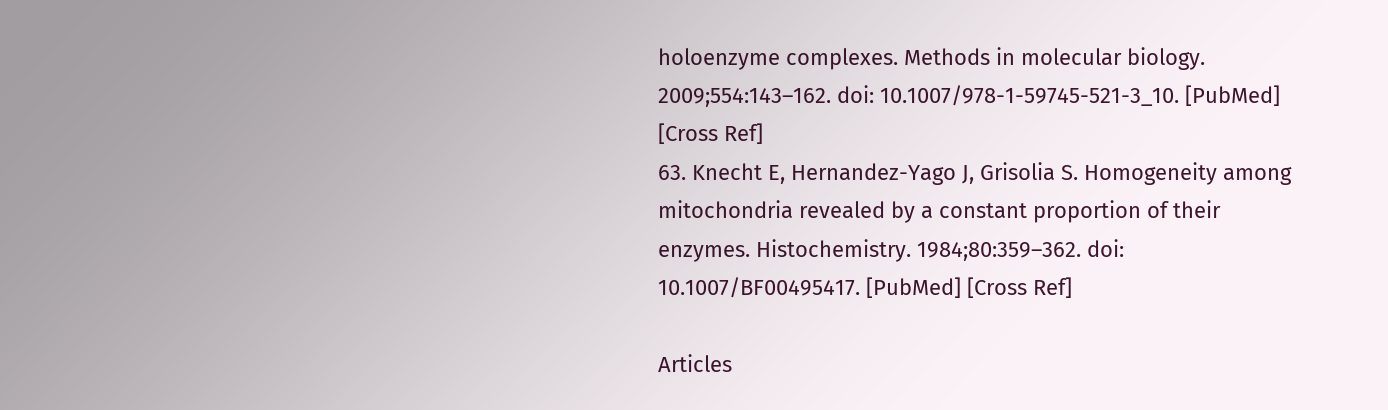holoenzyme complexes. Methods in molecular biology. 2009;554:143–162. doi: 10.1007/978-1-59745-521-3_10. [PubMed] [Cross Ref]
63. Knecht E, Hernandez-Yago J, Grisolia S. Homogeneity among mitochondria revealed by a constant proportion of their enzymes. Histochemistry. 1984;80:359–362. doi: 10.1007/BF00495417. [PubMed] [Cross Ref]

Articles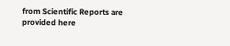from Scientific Reports are provided here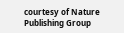courtesy of Nature Publishing Group